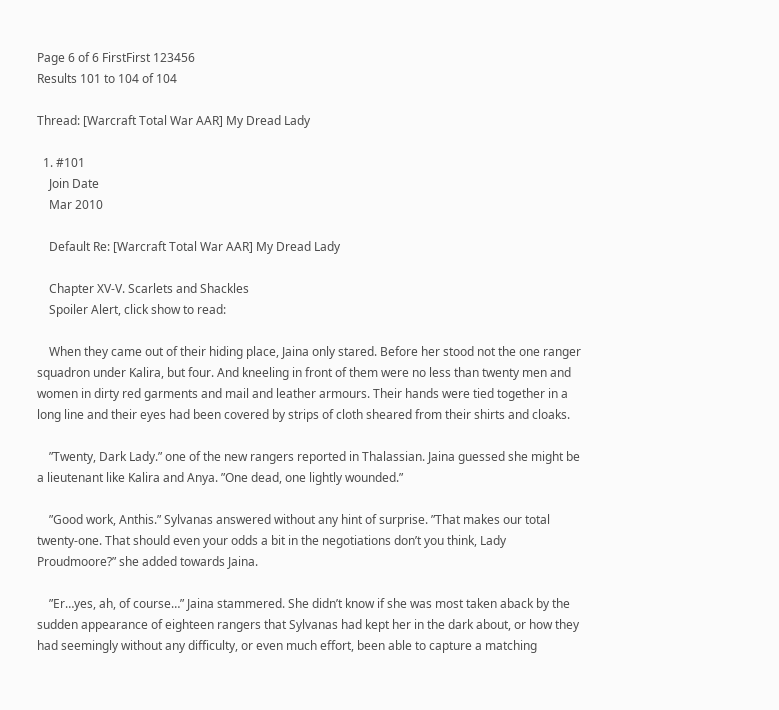Page 6 of 6 FirstFirst 123456
Results 101 to 104 of 104

Thread: [Warcraft Total War AAR] My Dread Lady

  1. #101
    Join Date
    Mar 2010

    Default Re: [Warcraft Total War AAR] My Dread Lady

    Chapter XV-V. Scarlets and Shackles
    Spoiler Alert, click show to read:

    When they came out of their hiding place, Jaina only stared. Before her stood not the one ranger squadron under Kalira, but four. And kneeling in front of them were no less than twenty men and women in dirty red garments and mail and leather armours. Their hands were tied together in a long line and their eyes had been covered by strips of cloth sheared from their shirts and cloaks.

    ”Twenty, Dark Lady.” one of the new rangers reported in Thalassian. Jaina guessed she might be a lieutenant like Kalira and Anya. ”One dead, one lightly wounded.”

    ”Good work, Anthis.” Sylvanas answered without any hint of surprise. ”That makes our total twenty-one. That should even your odds a bit in the negotiations don’t you think, Lady Proudmoore?” she added towards Jaina.

    ”Er…yes, ah, of course…” Jaina stammered. She didn’t know if she was most taken aback by the sudden appearance of eighteen rangers that Sylvanas had kept her in the dark about, or how they had seemingly without any difficulty, or even much effort, been able to capture a matching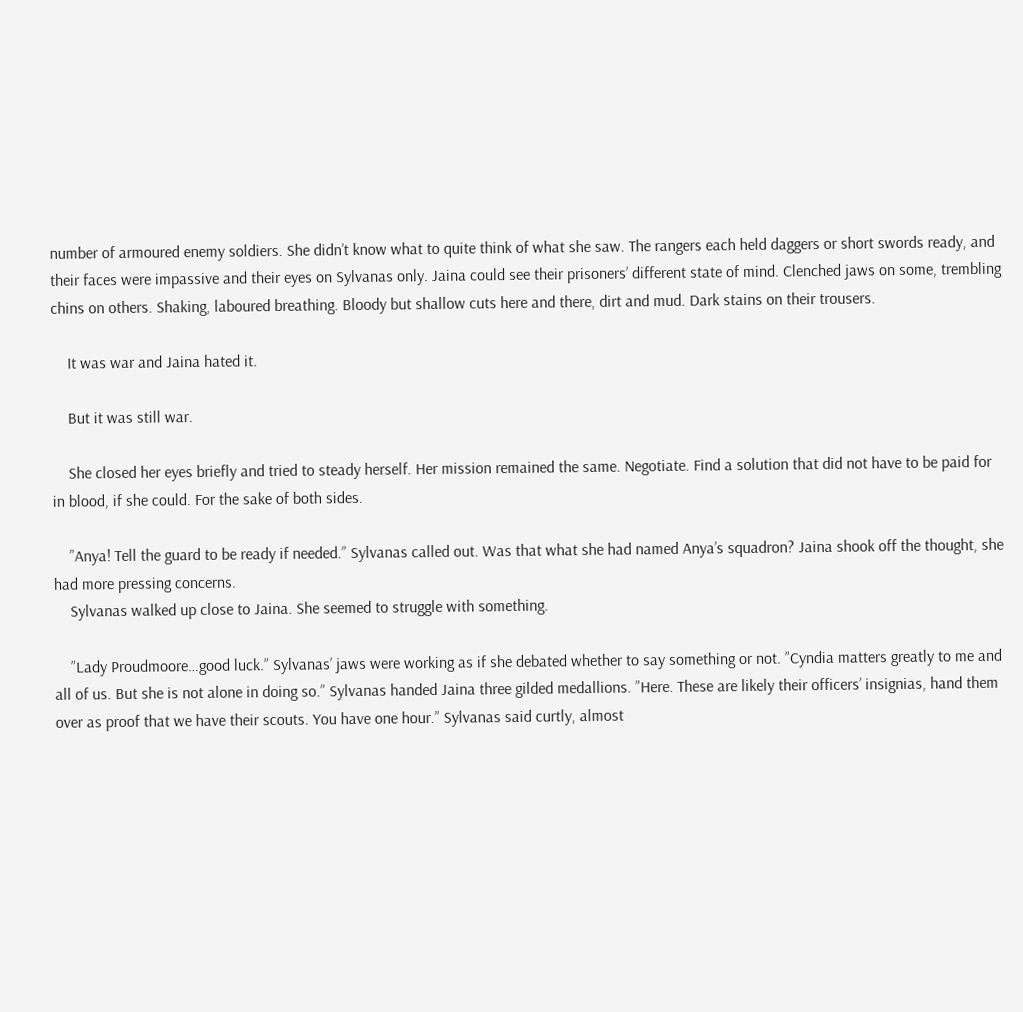number of armoured enemy soldiers. She didn’t know what to quite think of what she saw. The rangers each held daggers or short swords ready, and their faces were impassive and their eyes on Sylvanas only. Jaina could see their prisoners’ different state of mind. Clenched jaws on some, trembling chins on others. Shaking, laboured breathing. Bloody but shallow cuts here and there, dirt and mud. Dark stains on their trousers.

    It was war and Jaina hated it.

    But it was still war.

    She closed her eyes briefly and tried to steady herself. Her mission remained the same. Negotiate. Find a solution that did not have to be paid for in blood, if she could. For the sake of both sides.

    ”Anya! Tell the guard to be ready if needed.” Sylvanas called out. Was that what she had named Anya’s squadron? Jaina shook off the thought, she had more pressing concerns.
    Sylvanas walked up close to Jaina. She seemed to struggle with something.

    ”Lady Proudmoore…good luck.” Sylvanas’ jaws were working as if she debated whether to say something or not. ”Cyndia matters greatly to me and all of us. But she is not alone in doing so.” Sylvanas handed Jaina three gilded medallions. ”Here. These are likely their officers’ insignias, hand them over as proof that we have their scouts. You have one hour.” Sylvanas said curtly, almost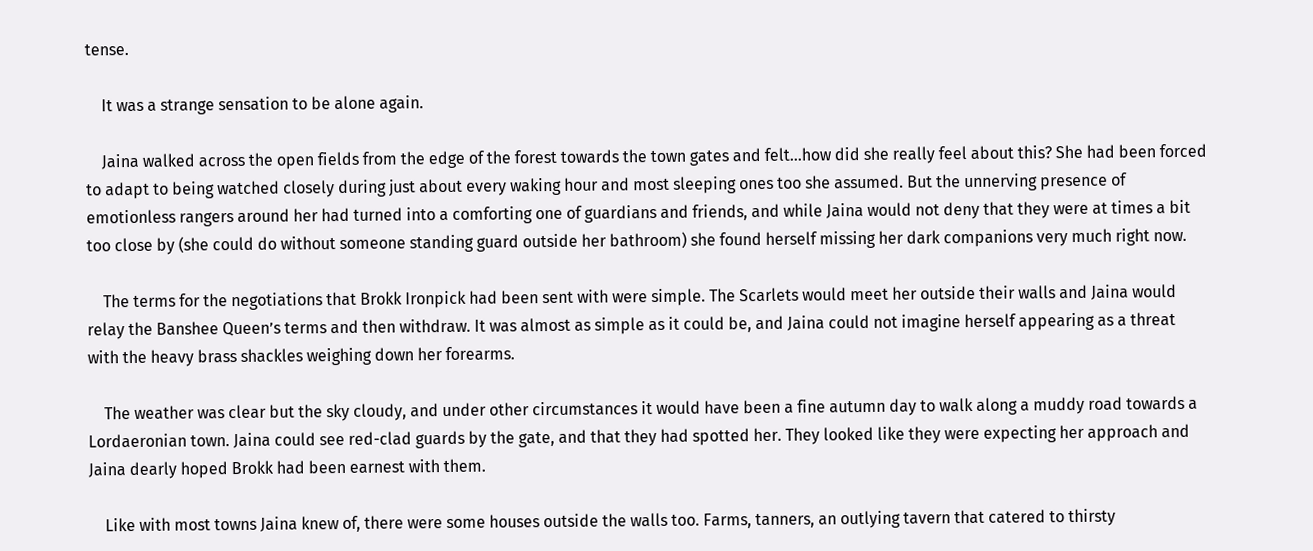tense.

    It was a strange sensation to be alone again.

    Jaina walked across the open fields from the edge of the forest towards the town gates and felt…how did she really feel about this? She had been forced to adapt to being watched closely during just about every waking hour and most sleeping ones too she assumed. But the unnerving presence of emotionless rangers around her had turned into a comforting one of guardians and friends, and while Jaina would not deny that they were at times a bit too close by (she could do without someone standing guard outside her bathroom) she found herself missing her dark companions very much right now.

    The terms for the negotiations that Brokk Ironpick had been sent with were simple. The Scarlets would meet her outside their walls and Jaina would relay the Banshee Queen’s terms and then withdraw. It was almost as simple as it could be, and Jaina could not imagine herself appearing as a threat with the heavy brass shackles weighing down her forearms.

    The weather was clear but the sky cloudy, and under other circumstances it would have been a fine autumn day to walk along a muddy road towards a Lordaeronian town. Jaina could see red-clad guards by the gate, and that they had spotted her. They looked like they were expecting her approach and Jaina dearly hoped Brokk had been earnest with them.

    Like with most towns Jaina knew of, there were some houses outside the walls too. Farms, tanners, an outlying tavern that catered to thirsty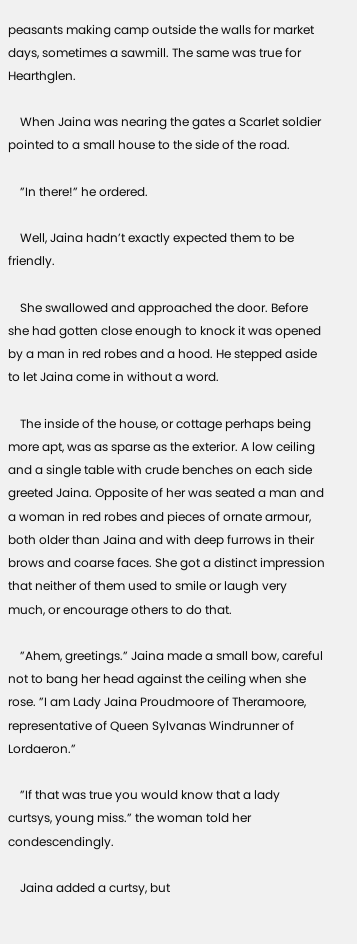peasants making camp outside the walls for market days, sometimes a sawmill. The same was true for Hearthglen.

    When Jaina was nearing the gates a Scarlet soldier pointed to a small house to the side of the road.

    ”In there!” he ordered.

    Well, Jaina hadn’t exactly expected them to be friendly.

    She swallowed and approached the door. Before she had gotten close enough to knock it was opened by a man in red robes and a hood. He stepped aside to let Jaina come in without a word.

    The inside of the house, or cottage perhaps being more apt, was as sparse as the exterior. A low ceiling and a single table with crude benches on each side greeted Jaina. Opposite of her was seated a man and a woman in red robes and pieces of ornate armour, both older than Jaina and with deep furrows in their brows and coarse faces. She got a distinct impression that neither of them used to smile or laugh very much, or encourage others to do that.

    ”Ahem, greetings.” Jaina made a small bow, careful not to bang her head against the ceiling when she rose. ”I am Lady Jaina Proudmoore of Theramoore, representative of Queen Sylvanas Windrunner of Lordaeron.”

    ”If that was true you would know that a lady curtsys, young miss.” the woman told her condescendingly.

    Jaina added a curtsy, but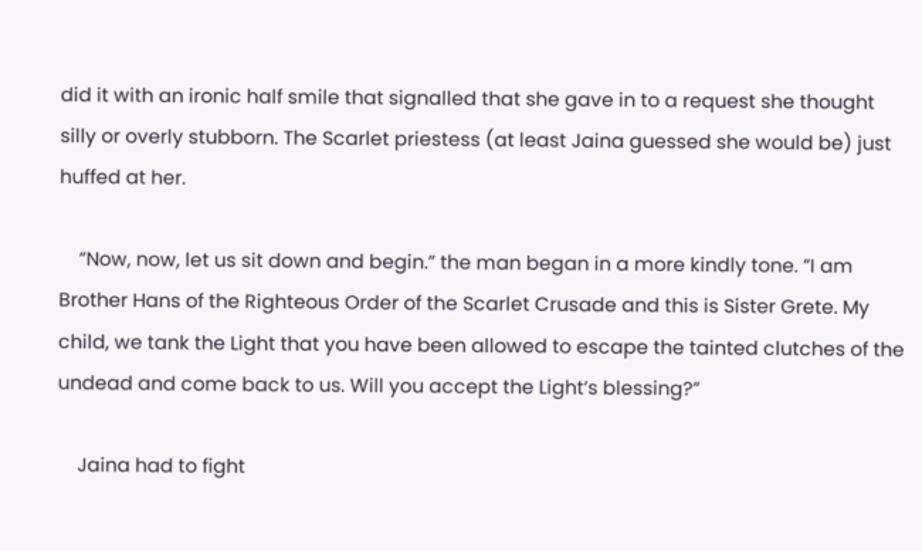did it with an ironic half smile that signalled that she gave in to a request she thought silly or overly stubborn. The Scarlet priestess (at least Jaina guessed she would be) just huffed at her.

    ”Now, now, let us sit down and begin.” the man began in a more kindly tone. ”I am Brother Hans of the Righteous Order of the Scarlet Crusade and this is Sister Grete. My child, we tank the Light that you have been allowed to escape the tainted clutches of the undead and come back to us. Will you accept the Light’s blessing?”

    Jaina had to fight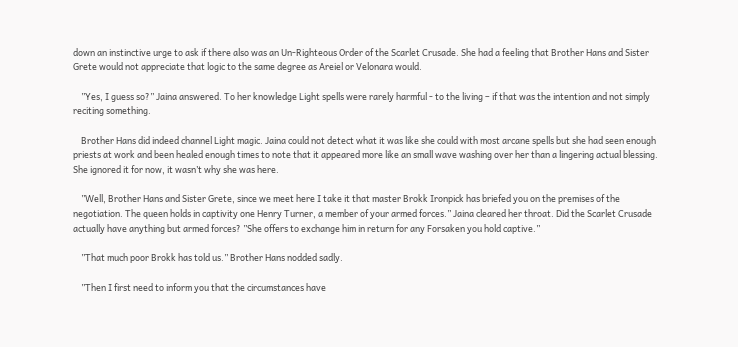down an instinctive urge to ask if there also was an Un-Righteous Order of the Scarlet Crusade. She had a feeling that Brother Hans and Sister Grete would not appreciate that logic to the same degree as Areiel or Velonara would.

    ”Yes, I guess so?” Jaina answered. To her knowledge Light spells were rarely harmful - to the living – if that was the intention and not simply reciting something.

    Brother Hans did indeed channel Light magic. Jaina could not detect what it was like she could with most arcane spells but she had seen enough priests at work and been healed enough times to note that it appeared more like an small wave washing over her than a lingering actual blessing. She ignored it for now, it wasn’t why she was here.

    ”Well, Brother Hans and Sister Grete, since we meet here I take it that master Brokk Ironpick has briefed you on the premises of the negotiation. The queen holds in captivity one Henry Turner, a member of your armed forces.” Jaina cleared her throat. Did the Scarlet Crusade actually have anything but armed forces? ”She offers to exchange him in return for any Forsaken you hold captive.”

    ”That much poor Brokk has told us.” Brother Hans nodded sadly.

    ”Then I first need to inform you that the circumstances have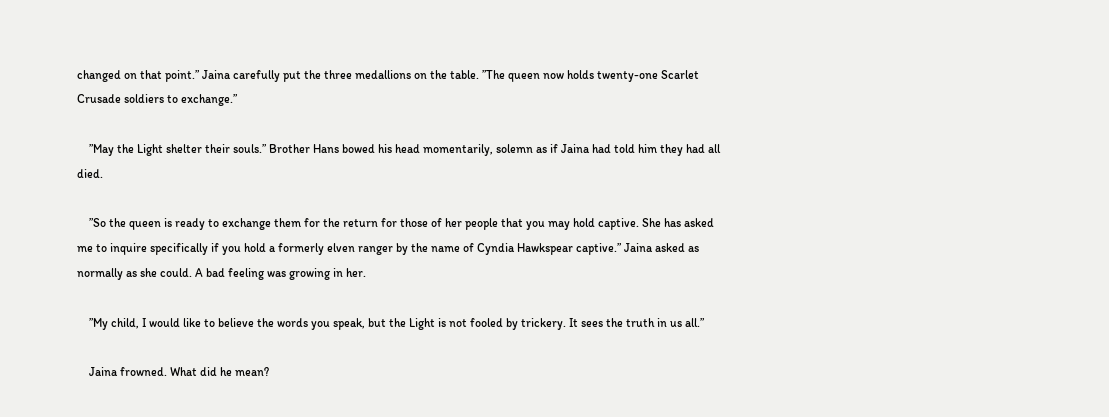changed on that point.” Jaina carefully put the three medallions on the table. ”The queen now holds twenty-one Scarlet Crusade soldiers to exchange.”

    ”May the Light shelter their souls.” Brother Hans bowed his head momentarily, solemn as if Jaina had told him they had all died.

    ”So the queen is ready to exchange them for the return for those of her people that you may hold captive. She has asked me to inquire specifically if you hold a formerly elven ranger by the name of Cyndia Hawkspear captive.” Jaina asked as normally as she could. A bad feeling was growing in her.

    ”My child, I would like to believe the words you speak, but the Light is not fooled by trickery. It sees the truth in us all.”

    Jaina frowned. What did he mean?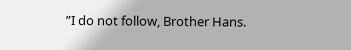”I do not follow, Brother Hans.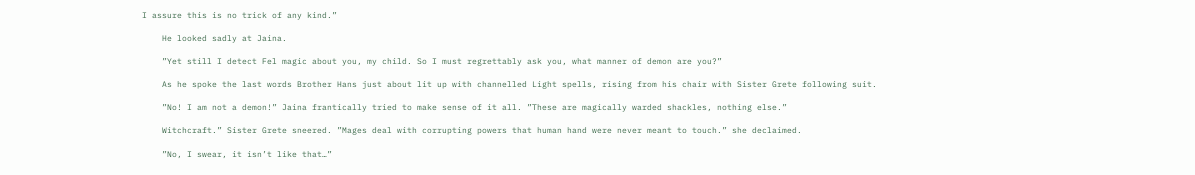I assure this is no trick of any kind.”

    He looked sadly at Jaina.

    ”Yet still I detect Fel magic about you, my child. So I must regrettably ask you, what manner of demon are you?”

    As he spoke the last words Brother Hans just about lit up with channelled Light spells, rising from his chair with Sister Grete following suit.

    ”No! I am not a demon!” Jaina frantically tried to make sense of it all. ”These are magically warded shackles, nothing else.”

    Witchcraft.” Sister Grete sneered. ”Mages deal with corrupting powers that human hand were never meant to touch.” she declaimed.

    ”No, I swear, it isn’t like that…”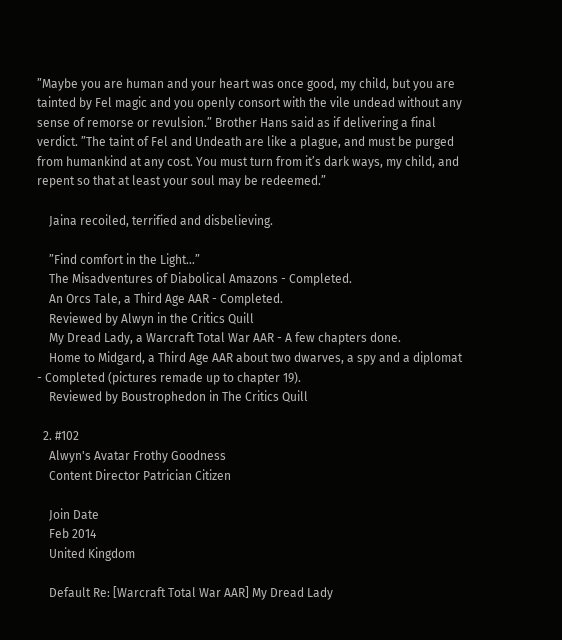”Maybe you are human and your heart was once good, my child, but you are tainted by Fel magic and you openly consort with the vile undead without any sense of remorse or revulsion.” Brother Hans said as if delivering a final verdict. ”The taint of Fel and Undeath are like a plague, and must be purged from humankind at any cost. You must turn from it’s dark ways, my child, and repent so that at least your soul may be redeemed.”

    Jaina recoiled, terrified and disbelieving.

    ”Find comfort in the Light…”
    The Misadventures of Diabolical Amazons - Completed.
    An Orcs Tale, a Third Age AAR - Completed.
    Reviewed by Alwyn in the Critics Quill
    My Dread Lady, a Warcraft Total War AAR - A few chapters done.
    Home to Midgard, a Third Age AAR about two dwarves, a spy and a diplomat - Completed (pictures remade up to chapter 19).
    Reviewed by Boustrophedon in The Critics Quill

  2. #102
    Alwyn's Avatar Frothy Goodness
    Content Director Patrician Citizen

    Join Date
    Feb 2014
    United Kingdom

    Default Re: [Warcraft Total War AAR] My Dread Lady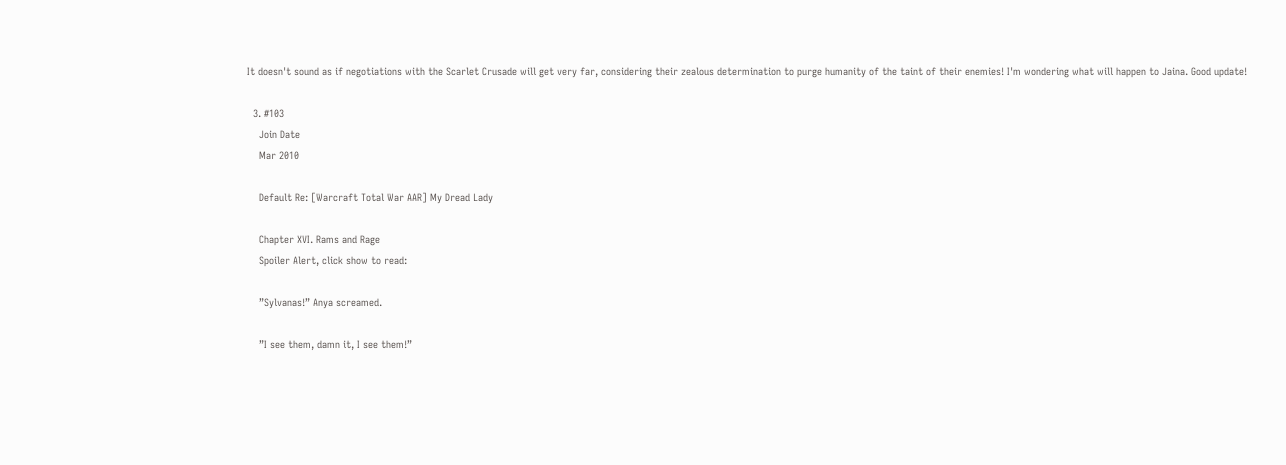It doesn't sound as if negotiations with the Scarlet Crusade will get very far, considering their zealous determination to purge humanity of the taint of their enemies! I'm wondering what will happen to Jaina. Good update!

  3. #103
    Join Date
    Mar 2010

    Default Re: [Warcraft Total War AAR] My Dread Lady

    Chapter XVI. Rams and Rage
    Spoiler Alert, click show to read:

    ”Sylvanas!” Anya screamed.

    ”I see them, damn it, I see them!”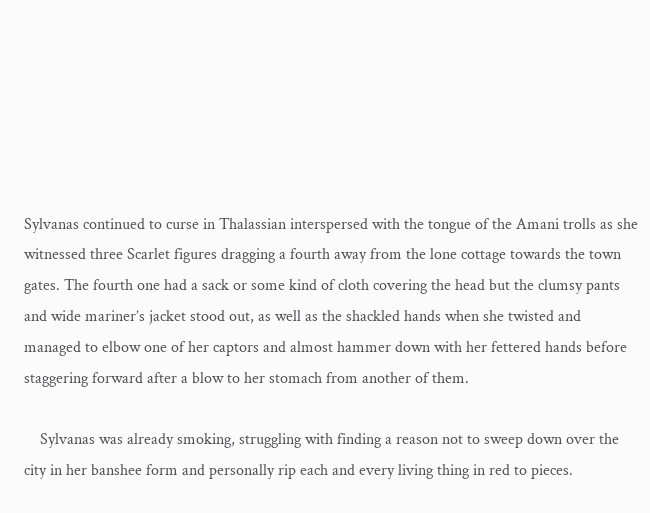Sylvanas continued to curse in Thalassian interspersed with the tongue of the Amani trolls as she witnessed three Scarlet figures dragging a fourth away from the lone cottage towards the town gates. The fourth one had a sack or some kind of cloth covering the head but the clumsy pants and wide mariner’s jacket stood out, as well as the shackled hands when she twisted and managed to elbow one of her captors and almost hammer down with her fettered hands before staggering forward after a blow to her stomach from another of them.

    Sylvanas was already smoking, struggling with finding a reason not to sweep down over the city in her banshee form and personally rip each and every living thing in red to pieces.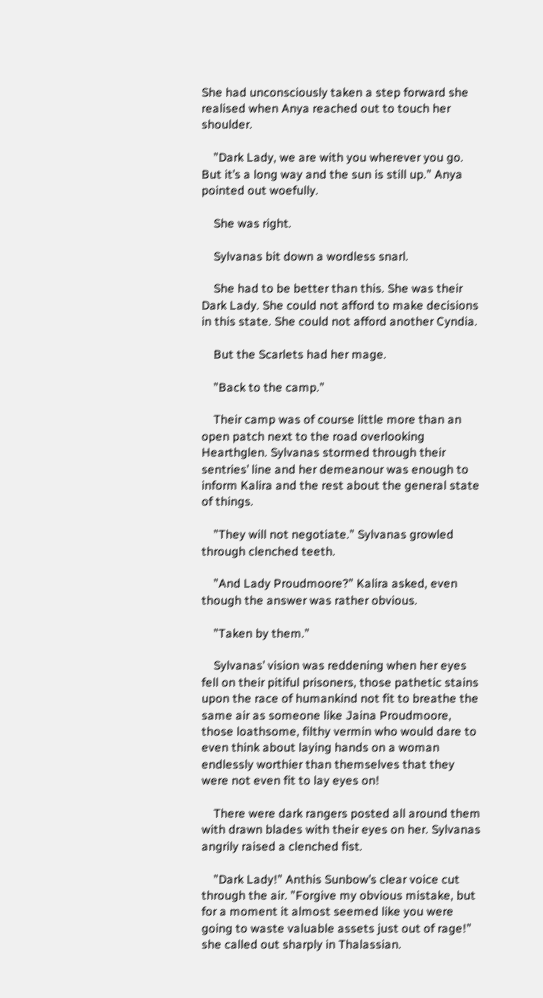She had unconsciously taken a step forward she realised when Anya reached out to touch her shoulder.

    ”Dark Lady, we are with you wherever you go. But it’s a long way and the sun is still up.” Anya pointed out woefully.

    She was right.

    Sylvanas bit down a wordless snarl.

    She had to be better than this. She was their Dark Lady. She could not afford to make decisions in this state. She could not afford another Cyndia.

    But the Scarlets had her mage.

    ”Back to the camp.”

    Their camp was of course little more than an open patch next to the road overlooking Hearthglen. Sylvanas stormed through their sentries’ line and her demeanour was enough to inform Kalira and the rest about the general state of things.

    ”They will not negotiate.” Sylvanas growled through clenched teeth.

    ”And Lady Proudmoore?” Kalira asked, even though the answer was rather obvious.

    ”Taken by them.”

    Sylvanas’ vision was reddening when her eyes fell on their pitiful prisoners, those pathetic stains upon the race of humankind not fit to breathe the same air as someone like Jaina Proudmoore, those loathsome, filthy vermin who would dare to even think about laying hands on a woman endlessly worthier than themselves that they were not even fit to lay eyes on!

    There were dark rangers posted all around them with drawn blades with their eyes on her. Sylvanas angrily raised a clenched fist.

    ”Dark Lady!” Anthis Sunbow’s clear voice cut through the air. ”Forgive my obvious mistake, but for a moment it almost seemed like you were going to waste valuable assets just out of rage!” she called out sharply in Thalassian.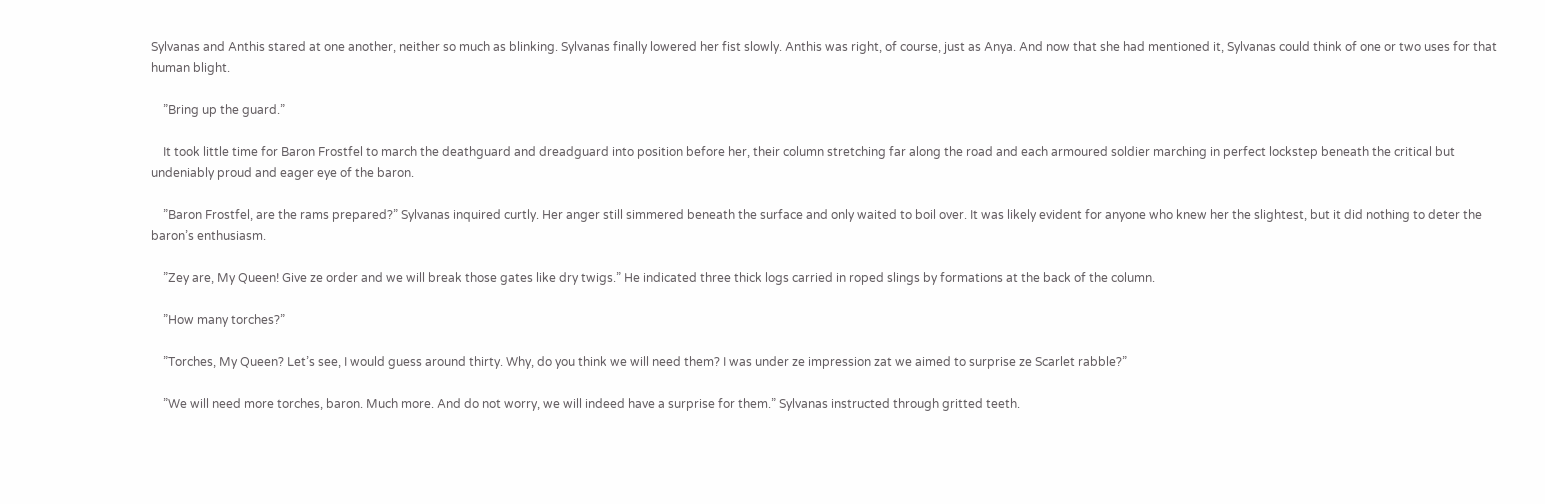Sylvanas and Anthis stared at one another, neither so much as blinking. Sylvanas finally lowered her fist slowly. Anthis was right, of course, just as Anya. And now that she had mentioned it, Sylvanas could think of one or two uses for that human blight.

    ”Bring up the guard.”

    It took little time for Baron Frostfel to march the deathguard and dreadguard into position before her, their column stretching far along the road and each armoured soldier marching in perfect lockstep beneath the critical but undeniably proud and eager eye of the baron.

    ”Baron Frostfel, are the rams prepared?” Sylvanas inquired curtly. Her anger still simmered beneath the surface and only waited to boil over. It was likely evident for anyone who knew her the slightest, but it did nothing to deter the baron’s enthusiasm.

    ”Zey are, My Queen! Give ze order and we will break those gates like dry twigs.” He indicated three thick logs carried in roped slings by formations at the back of the column.

    ”How many torches?”

    ”Torches, My Queen? Let’s see, I would guess around thirty. Why, do you think we will need them? I was under ze impression zat we aimed to surprise ze Scarlet rabble?”

    ”We will need more torches, baron. Much more. And do not worry, we will indeed have a surprise for them.” Sylvanas instructed through gritted teeth.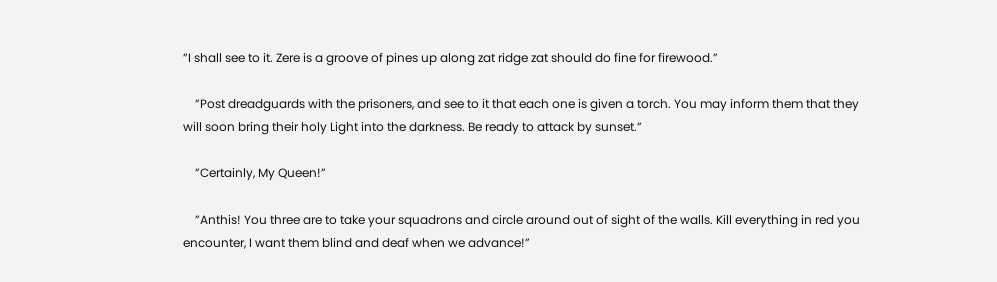”I shall see to it. Zere is a groove of pines up along zat ridge zat should do fine for firewood.”

    ”Post dreadguards with the prisoners, and see to it that each one is given a torch. You may inform them that they will soon bring their holy Light into the darkness. Be ready to attack by sunset.”

    ”Certainly, My Queen!”

    ”Anthis! You three are to take your squadrons and circle around out of sight of the walls. Kill everything in red you encounter, I want them blind and deaf when we advance!”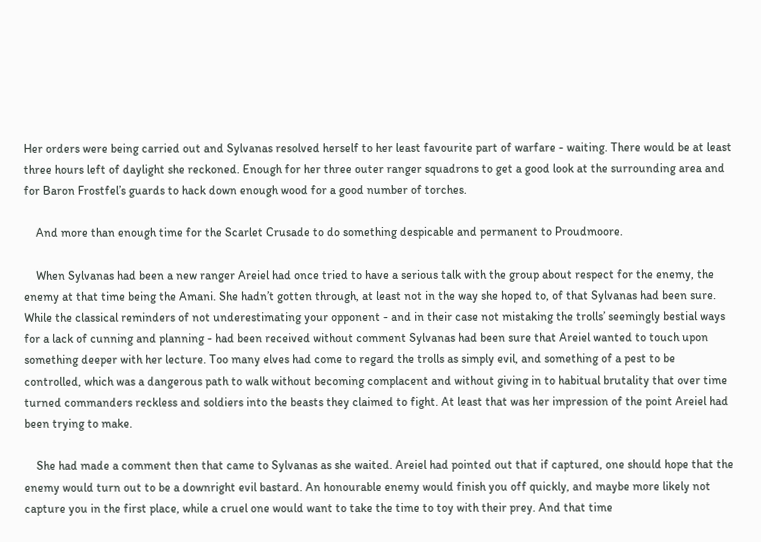Her orders were being carried out and Sylvanas resolved herself to her least favourite part of warfare - waiting. There would be at least three hours left of daylight she reckoned. Enough for her three outer ranger squadrons to get a good look at the surrounding area and for Baron Frostfel’s guards to hack down enough wood for a good number of torches.

    And more than enough time for the Scarlet Crusade to do something despicable and permanent to Proudmoore.

    When Sylvanas had been a new ranger Areiel had once tried to have a serious talk with the group about respect for the enemy, the enemy at that time being the Amani. She hadn’t gotten through, at least not in the way she hoped to, of that Sylvanas had been sure. While the classical reminders of not underestimating your opponent - and in their case not mistaking the trolls’ seemingly bestial ways for a lack of cunning and planning - had been received without comment Sylvanas had been sure that Areiel wanted to touch upon something deeper with her lecture. Too many elves had come to regard the trolls as simply evil, and something of a pest to be controlled, which was a dangerous path to walk without becoming complacent and without giving in to habitual brutality that over time turned commanders reckless and soldiers into the beasts they claimed to fight. At least that was her impression of the point Areiel had been trying to make.

    She had made a comment then that came to Sylvanas as she waited. Areiel had pointed out that if captured, one should hope that the enemy would turn out to be a downright evil bastard. An honourable enemy would finish you off quickly, and maybe more likely not capture you in the first place, while a cruel one would want to take the time to toy with their prey. And that time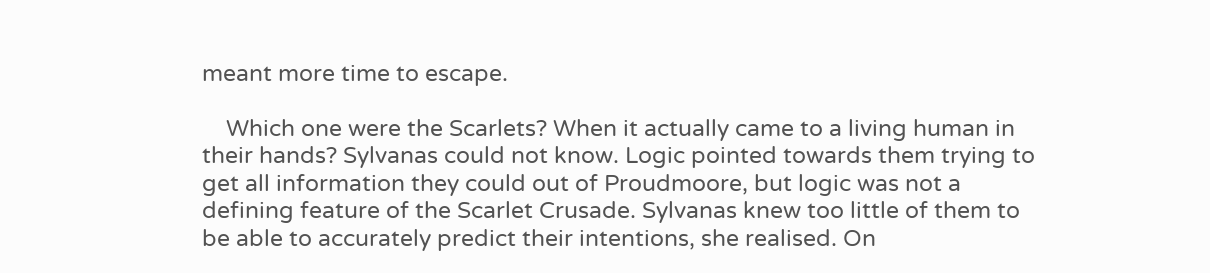meant more time to escape.

    Which one were the Scarlets? When it actually came to a living human in their hands? Sylvanas could not know. Logic pointed towards them trying to get all information they could out of Proudmoore, but logic was not a defining feature of the Scarlet Crusade. Sylvanas knew too little of them to be able to accurately predict their intentions, she realised. On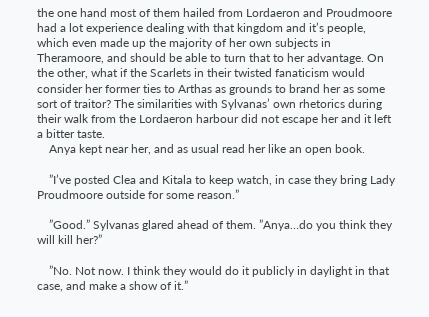the one hand most of them hailed from Lordaeron and Proudmoore had a lot experience dealing with that kingdom and it’s people, which even made up the majority of her own subjects in Theramoore, and should be able to turn that to her advantage. On the other, what if the Scarlets in their twisted fanaticism would consider her former ties to Arthas as grounds to brand her as some sort of traitor? The similarities with Sylvanas’ own rhetorics during their walk from the Lordaeron harbour did not escape her and it left a bitter taste.
    Anya kept near her, and as usual read her like an open book.

    ”I’ve posted Clea and Kitala to keep watch, in case they bring Lady Proudmoore outside for some reason.”

    ”Good.” Sylvanas glared ahead of them. ”Anya…do you think they will kill her?”

    ”No. Not now. I think they would do it publicly in daylight in that case, and make a show of it.”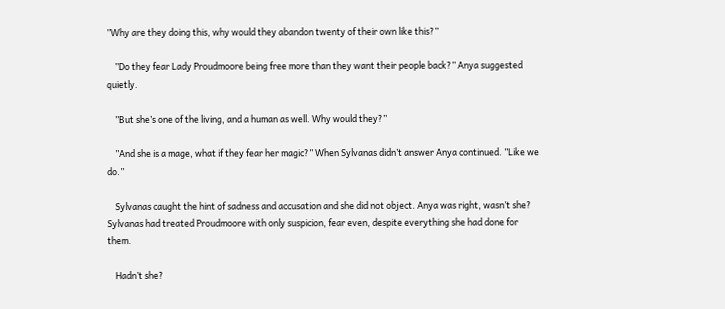”Why are they doing this, why would they abandon twenty of their own like this?”

    ”Do they fear Lady Proudmoore being free more than they want their people back?” Anya suggested quietly.

    ”But she’s one of the living, and a human as well. Why would they?”

    ”And she is a mage, what if they fear her magic?” When Sylvanas didn’t answer Anya continued. ”Like we do.”

    Sylvanas caught the hint of sadness and accusation and she did not object. Anya was right, wasn’t she? Sylvanas had treated Proudmoore with only suspicion, fear even, despite everything she had done for them.

    Hadn’t she?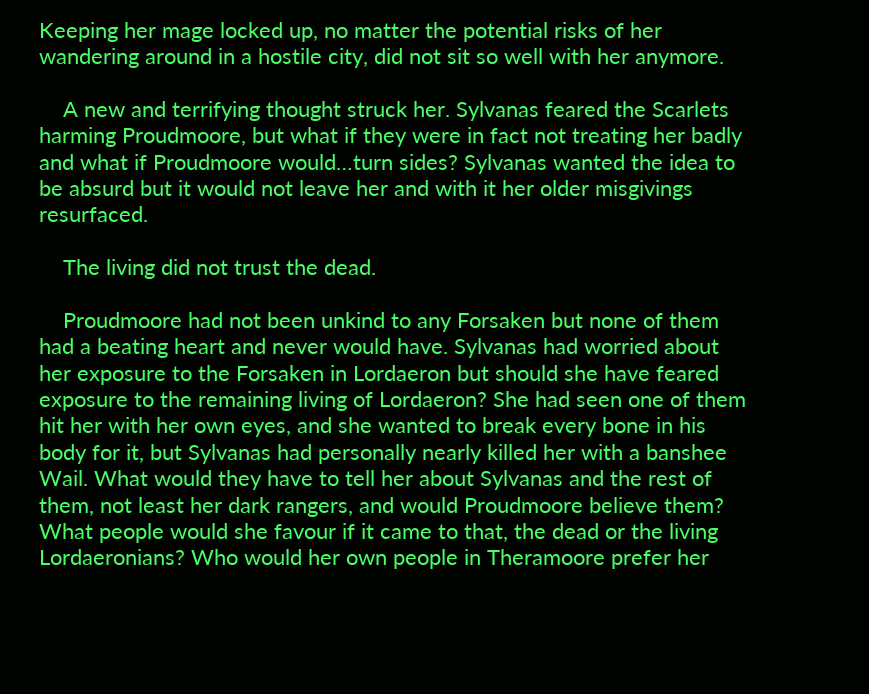Keeping her mage locked up, no matter the potential risks of her wandering around in a hostile city, did not sit so well with her anymore.

    A new and terrifying thought struck her. Sylvanas feared the Scarlets harming Proudmoore, but what if they were in fact not treating her badly and what if Proudmoore would…turn sides? Sylvanas wanted the idea to be absurd but it would not leave her and with it her older misgivings resurfaced.

    The living did not trust the dead.

    Proudmoore had not been unkind to any Forsaken but none of them had a beating heart and never would have. Sylvanas had worried about her exposure to the Forsaken in Lordaeron but should she have feared exposure to the remaining living of Lordaeron? She had seen one of them hit her with her own eyes, and she wanted to break every bone in his body for it, but Sylvanas had personally nearly killed her with a banshee Wail. What would they have to tell her about Sylvanas and the rest of them, not least her dark rangers, and would Proudmoore believe them? What people would she favour if it came to that, the dead or the living Lordaeronians? Who would her own people in Theramoore prefer her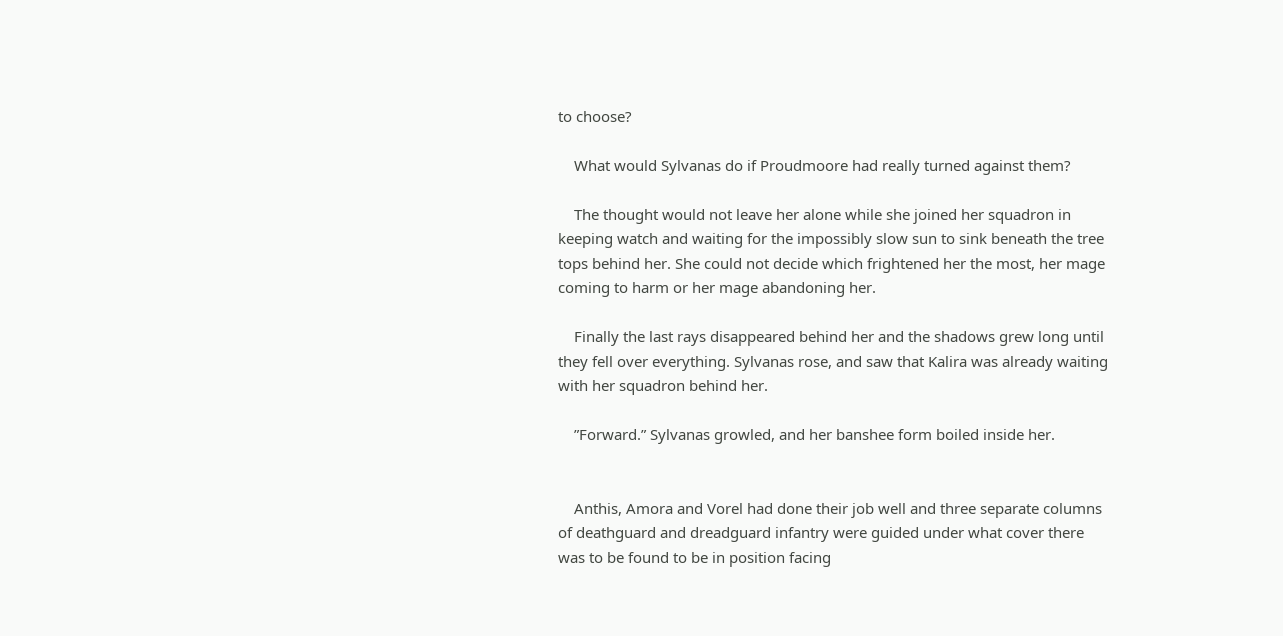to choose?

    What would Sylvanas do if Proudmoore had really turned against them?

    The thought would not leave her alone while she joined her squadron in keeping watch and waiting for the impossibly slow sun to sink beneath the tree tops behind her. She could not decide which frightened her the most, her mage coming to harm or her mage abandoning her.

    Finally the last rays disappeared behind her and the shadows grew long until they fell over everything. Sylvanas rose, and saw that Kalira was already waiting with her squadron behind her.

    ”Forward.” Sylvanas growled, and her banshee form boiled inside her.


    Anthis, Amora and Vorel had done their job well and three separate columns of deathguard and dreadguard infantry were guided under what cover there was to be found to be in position facing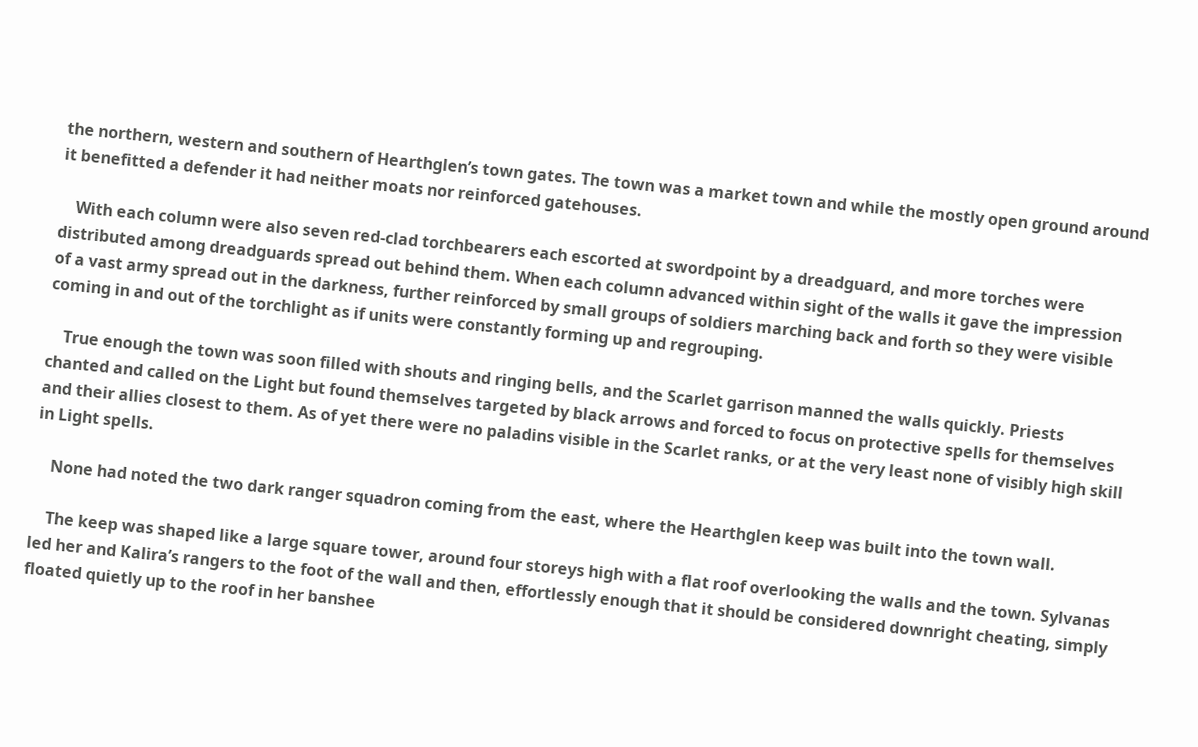the northern, western and southern of Hearthglen’s town gates. The town was a market town and while the mostly open ground around it benefitted a defender it had neither moats nor reinforced gatehouses.

    With each column were also seven red-clad torchbearers each escorted at swordpoint by a dreadguard, and more torches were distributed among dreadguards spread out behind them. When each column advanced within sight of the walls it gave the impression of a vast army spread out in the darkness, further reinforced by small groups of soldiers marching back and forth so they were visible coming in and out of the torchlight as if units were constantly forming up and regrouping.

    True enough the town was soon filled with shouts and ringing bells, and the Scarlet garrison manned the walls quickly. Priests chanted and called on the Light but found themselves targeted by black arrows and forced to focus on protective spells for themselves and their allies closest to them. As of yet there were no paladins visible in the Scarlet ranks, or at the very least none of visibly high skill in Light spells.

    None had noted the two dark ranger squadron coming from the east, where the Hearthglen keep was built into the town wall.

    The keep was shaped like a large square tower, around four storeys high with a flat roof overlooking the walls and the town. Sylvanas led her and Kalira’s rangers to the foot of the wall and then, effortlessly enough that it should be considered downright cheating, simply floated quietly up to the roof in her banshee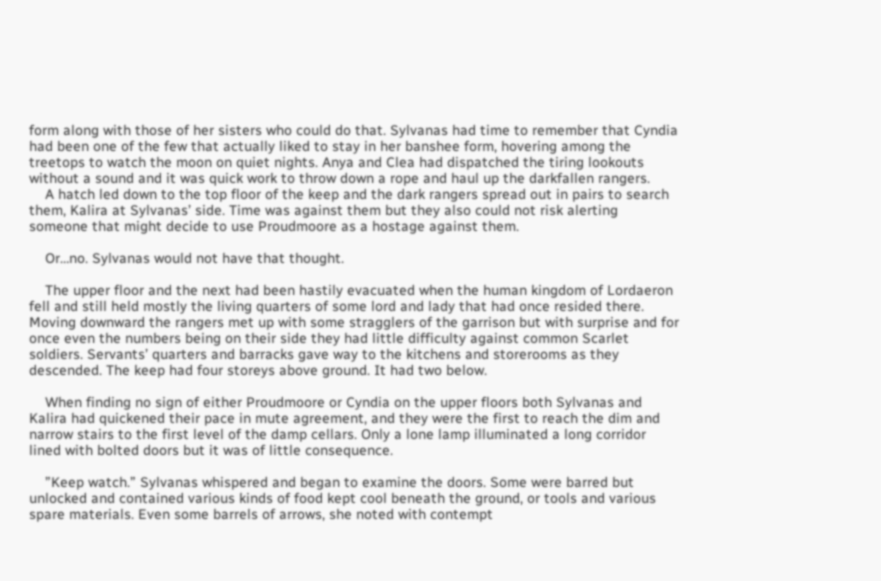form along with those of her sisters who could do that. Sylvanas had time to remember that Cyndia had been one of the few that actually liked to stay in her banshee form, hovering among the treetops to watch the moon on quiet nights. Anya and Clea had dispatched the tiring lookouts without a sound and it was quick work to throw down a rope and haul up the darkfallen rangers.
    A hatch led down to the top floor of the keep and the dark rangers spread out in pairs to search them, Kalira at Sylvanas’ side. Time was against them but they also could not risk alerting someone that might decide to use Proudmoore as a hostage against them.

    Or…no. Sylvanas would not have that thought.

    The upper floor and the next had been hastily evacuated when the human kingdom of Lordaeron fell and still held mostly the living quarters of some lord and lady that had once resided there. Moving downward the rangers met up with some stragglers of the garrison but with surprise and for once even the numbers being on their side they had little difficulty against common Scarlet soldiers. Servants’ quarters and barracks gave way to the kitchens and storerooms as they descended. The keep had four storeys above ground. It had two below.

    When finding no sign of either Proudmoore or Cyndia on the upper floors both Sylvanas and Kalira had quickened their pace in mute agreement, and they were the first to reach the dim and narrow stairs to the first level of the damp cellars. Only a lone lamp illuminated a long corridor lined with bolted doors but it was of little consequence.

    ”Keep watch.” Sylvanas whispered and began to examine the doors. Some were barred but unlocked and contained various kinds of food kept cool beneath the ground, or tools and various spare materials. Even some barrels of arrows, she noted with contempt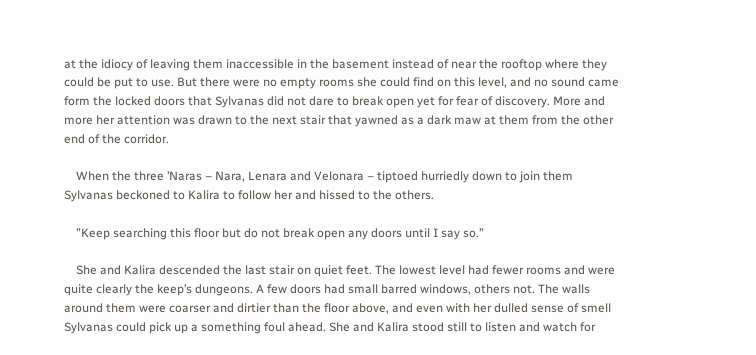at the idiocy of leaving them inaccessible in the basement instead of near the rooftop where they could be put to use. But there were no empty rooms she could find on this level, and no sound came form the locked doors that Sylvanas did not dare to break open yet for fear of discovery. More and more her attention was drawn to the next stair that yawned as a dark maw at them from the other end of the corridor.

    When the three ’Naras – Nara, Lenara and Velonara – tiptoed hurriedly down to join them Sylvanas beckoned to Kalira to follow her and hissed to the others.

    ”Keep searching this floor but do not break open any doors until I say so.”

    She and Kalira descended the last stair on quiet feet. The lowest level had fewer rooms and were quite clearly the keep’s dungeons. A few doors had small barred windows, others not. The walls around them were coarser and dirtier than the floor above, and even with her dulled sense of smell Sylvanas could pick up a something foul ahead. She and Kalira stood still to listen and watch for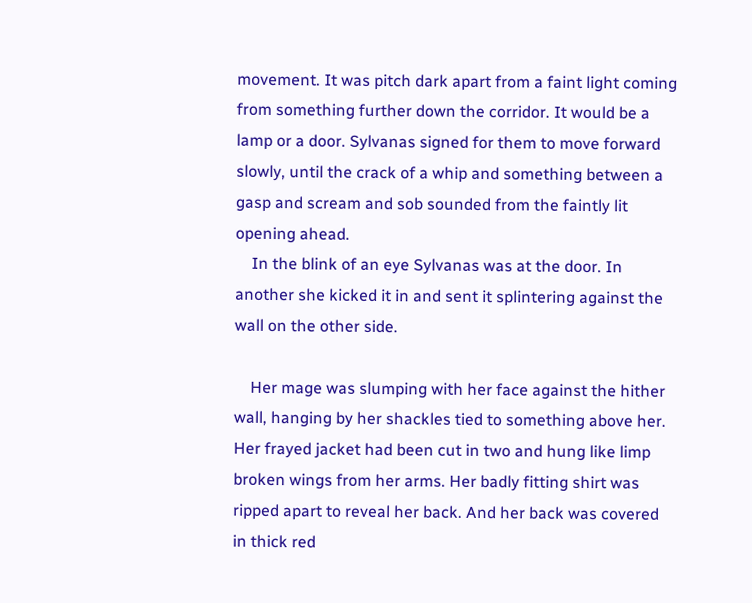movement. It was pitch dark apart from a faint light coming from something further down the corridor. It would be a lamp or a door. Sylvanas signed for them to move forward slowly, until the crack of a whip and something between a gasp and scream and sob sounded from the faintly lit opening ahead.
    In the blink of an eye Sylvanas was at the door. In another she kicked it in and sent it splintering against the wall on the other side.

    Her mage was slumping with her face against the hither wall, hanging by her shackles tied to something above her. Her frayed jacket had been cut in two and hung like limp broken wings from her arms. Her badly fitting shirt was ripped apart to reveal her back. And her back was covered in thick red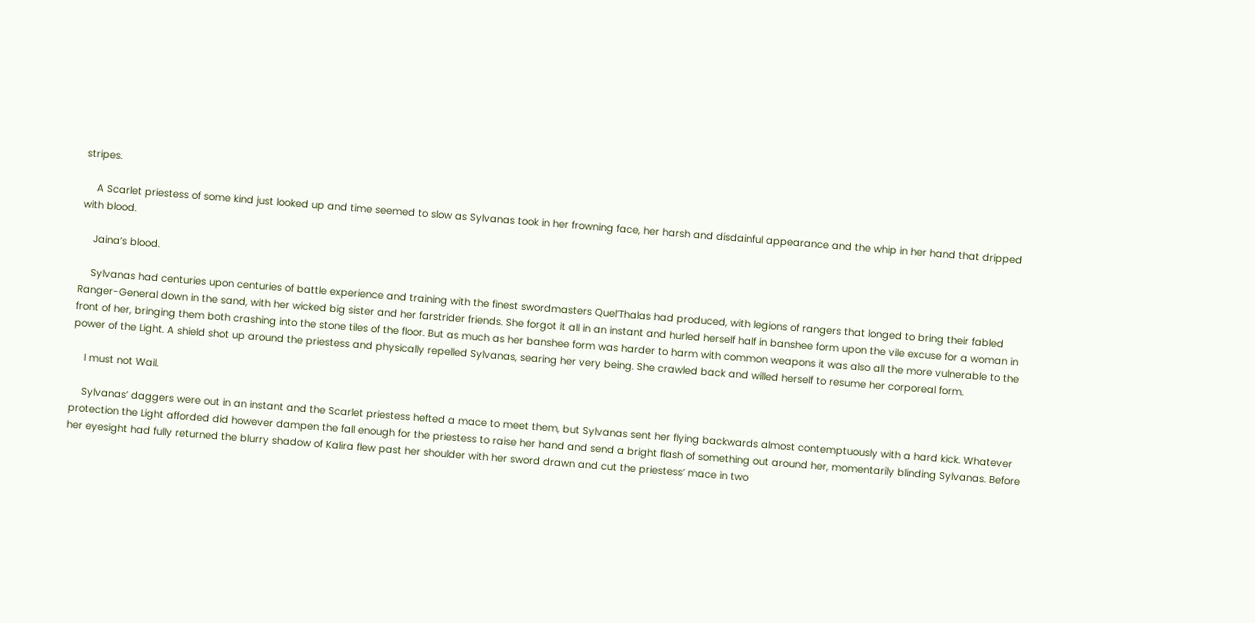stripes.

    A Scarlet priestess of some kind just looked up and time seemed to slow as Sylvanas took in her frowning face, her harsh and disdainful appearance and the whip in her hand that dripped with blood.

    Jaina’s blood.

    Sylvanas had centuries upon centuries of battle experience and training with the finest swordmasters Quel’Thalas had produced, with legions of rangers that longed to bring their fabled Ranger-General down in the sand, with her wicked big sister and her farstrider friends. She forgot it all in an instant and hurled herself half in banshee form upon the vile excuse for a woman in front of her, bringing them both crashing into the stone tiles of the floor. But as much as her banshee form was harder to harm with common weapons it was also all the more vulnerable to the power of the Light. A shield shot up around the priestess and physically repelled Sylvanas, searing her very being. She crawled back and willed herself to resume her corporeal form.

    I must not Wail.

    Sylvanas’ daggers were out in an instant and the Scarlet priestess hefted a mace to meet them, but Sylvanas sent her flying backwards almost contemptuously with a hard kick. Whatever protection the Light afforded did however dampen the fall enough for the priestess to raise her hand and send a bright flash of something out around her, momentarily blinding Sylvanas. Before her eyesight had fully returned the blurry shadow of Kalira flew past her shoulder with her sword drawn and cut the priestess’ mace in two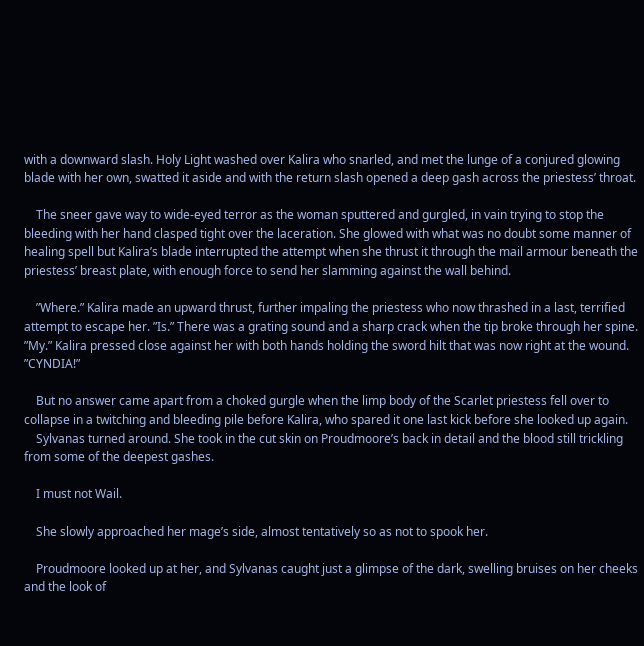with a downward slash. Holy Light washed over Kalira who snarled, and met the lunge of a conjured glowing blade with her own, swatted it aside and with the return slash opened a deep gash across the priestess’ throat.

    The sneer gave way to wide-eyed terror as the woman sputtered and gurgled, in vain trying to stop the bleeding with her hand clasped tight over the laceration. She glowed with what was no doubt some manner of healing spell but Kalira’s blade interrupted the attempt when she thrust it through the mail armour beneath the priestess’ breast plate, with enough force to send her slamming against the wall behind.

    ”Where.” Kalira made an upward thrust, further impaling the priestess who now thrashed in a last, terrified attempt to escape her. ”Is.” There was a grating sound and a sharp crack when the tip broke through her spine. ”My.” Kalira pressed close against her with both hands holding the sword hilt that was now right at the wound. ”CYNDIA!”

    But no answer came apart from a choked gurgle when the limp body of the Scarlet priestess fell over to collapse in a twitching and bleeding pile before Kalira, who spared it one last kick before she looked up again.
    Sylvanas turned around. She took in the cut skin on Proudmoore’s back in detail and the blood still trickling from some of the deepest gashes.

    I must not Wail.

    She slowly approached her mage’s side, almost tentatively so as not to spook her.

    Proudmoore looked up at her, and Sylvanas caught just a glimpse of the dark, swelling bruises on her cheeks and the look of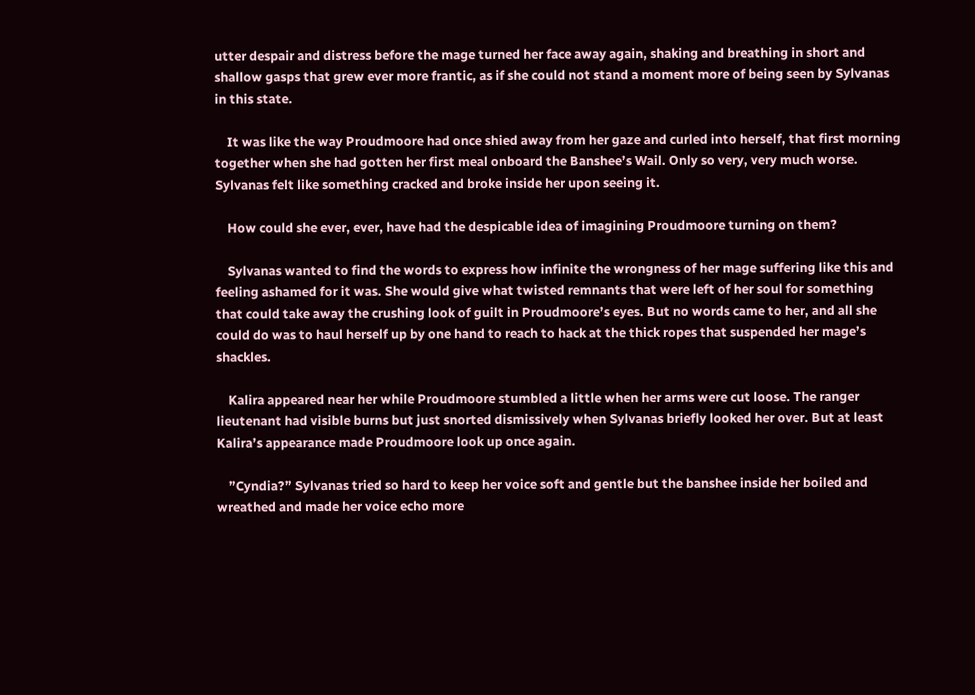utter despair and distress before the mage turned her face away again, shaking and breathing in short and shallow gasps that grew ever more frantic, as if she could not stand a moment more of being seen by Sylvanas in this state.

    It was like the way Proudmoore had once shied away from her gaze and curled into herself, that first morning together when she had gotten her first meal onboard the Banshee’s Wail. Only so very, very much worse. Sylvanas felt like something cracked and broke inside her upon seeing it.

    How could she ever, ever, have had the despicable idea of imagining Proudmoore turning on them?

    Sylvanas wanted to find the words to express how infinite the wrongness of her mage suffering like this and feeling ashamed for it was. She would give what twisted remnants that were left of her soul for something that could take away the crushing look of guilt in Proudmoore’s eyes. But no words came to her, and all she could do was to haul herself up by one hand to reach to hack at the thick ropes that suspended her mage’s shackles.

    Kalira appeared near her while Proudmoore stumbled a little when her arms were cut loose. The ranger lieutenant had visible burns but just snorted dismissively when Sylvanas briefly looked her over. But at least Kalira’s appearance made Proudmoore look up once again.

    ”Cyndia?” Sylvanas tried so hard to keep her voice soft and gentle but the banshee inside her boiled and wreathed and made her voice echo more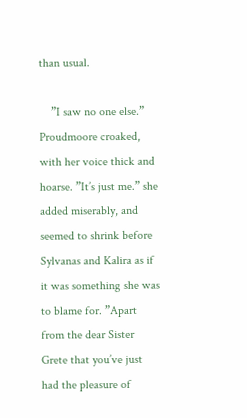than usual.

    ”I saw no one else.” Proudmoore croaked, with her voice thick and hoarse. ”It’s just me.” she added miserably, and seemed to shrink before Sylvanas and Kalira as if it was something she was to blame for. ”Apart from the dear Sister Grete that you’ve just had the pleasure of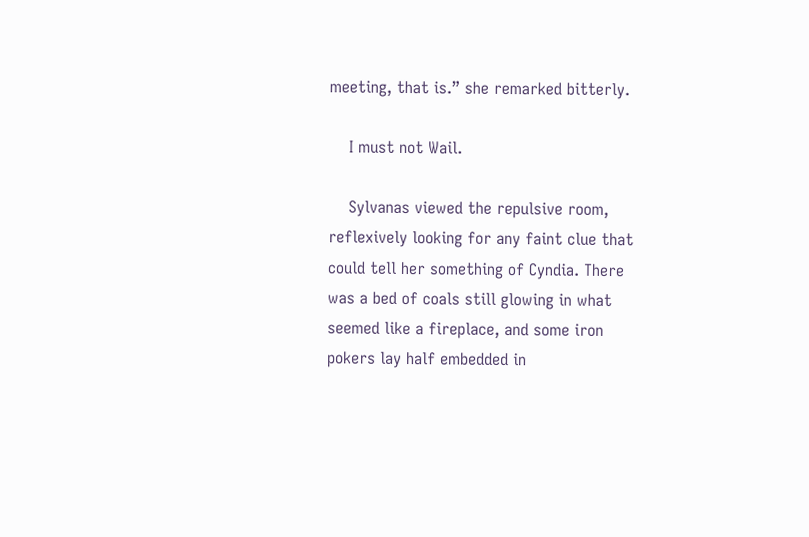meeting, that is.” she remarked bitterly.

    I must not Wail.

    Sylvanas viewed the repulsive room, reflexively looking for any faint clue that could tell her something of Cyndia. There was a bed of coals still glowing in what seemed like a fireplace, and some iron pokers lay half embedded in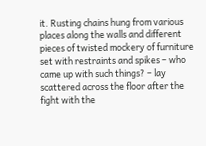it. Rusting chains hung from various places along the walls and different pieces of twisted mockery of furniture set with restraints and spikes – who came up with such things? – lay scattered across the floor after the fight with the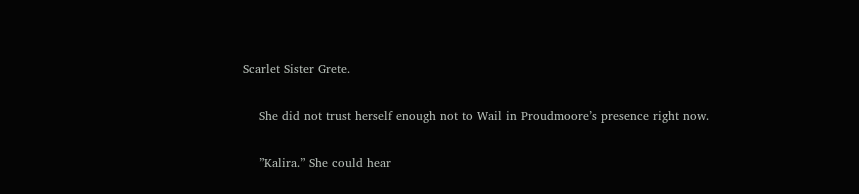Scarlet Sister Grete.

    She did not trust herself enough not to Wail in Proudmoore’s presence right now.

    ”Kalira.” She could hear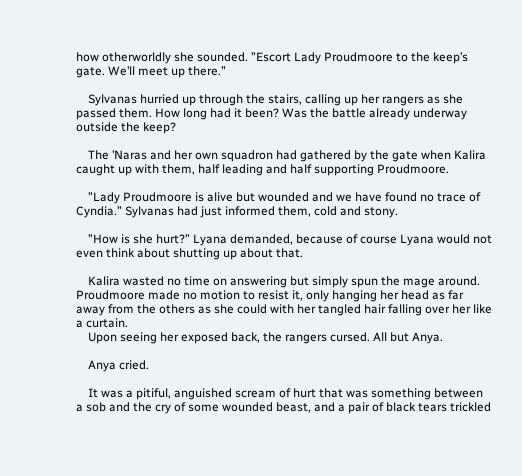how otherworldly she sounded. ”Escort Lady Proudmoore to the keep’s gate. We’ll meet up there.”

    Sylvanas hurried up through the stairs, calling up her rangers as she passed them. How long had it been? Was the battle already underway outside the keep?

    The ’Naras and her own squadron had gathered by the gate when Kalira caught up with them, half leading and half supporting Proudmoore.

    ”Lady Proudmoore is alive but wounded and we have found no trace of Cyndia.” Sylvanas had just informed them, cold and stony.

    ”How is she hurt?” Lyana demanded, because of course Lyana would not even think about shutting up about that.

    Kalira wasted no time on answering but simply spun the mage around. Proudmoore made no motion to resist it, only hanging her head as far away from the others as she could with her tangled hair falling over her like a curtain.
    Upon seeing her exposed back, the rangers cursed. All but Anya.

    Anya cried.

    It was a pitiful, anguished scream of hurt that was something between a sob and the cry of some wounded beast, and a pair of black tears trickled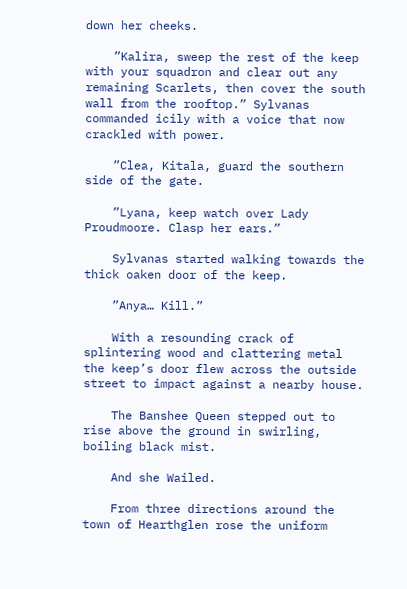down her cheeks.

    ”Kalira, sweep the rest of the keep with your squadron and clear out any remaining Scarlets, then cover the south wall from the rooftop.” Sylvanas commanded icily with a voice that now crackled with power.

    ”Clea, Kitala, guard the southern side of the gate.

    ”Lyana, keep watch over Lady Proudmoore. Clasp her ears.”

    Sylvanas started walking towards the thick oaken door of the keep.

    ”Anya… Kill.”

    With a resounding crack of splintering wood and clattering metal the keep’s door flew across the outside street to impact against a nearby house.

    The Banshee Queen stepped out to rise above the ground in swirling, boiling black mist.

    And she Wailed.

    From three directions around the town of Hearthglen rose the uniform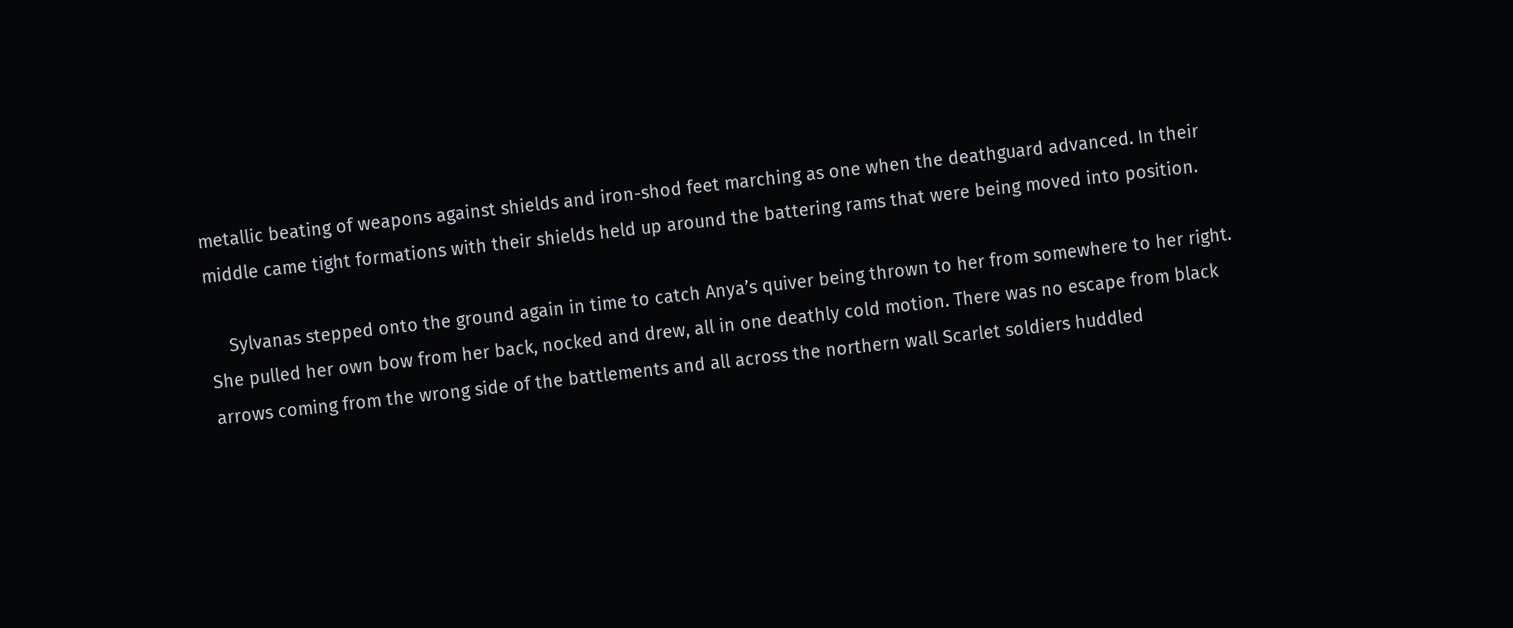metallic beating of weapons against shields and iron-shod feet marching as one when the deathguard advanced. In their middle came tight formations with their shields held up around the battering rams that were being moved into position.

    Sylvanas stepped onto the ground again in time to catch Anya’s quiver being thrown to her from somewhere to her right. She pulled her own bow from her back, nocked and drew, all in one deathly cold motion. There was no escape from black arrows coming from the wrong side of the battlements and all across the northern wall Scarlet soldiers huddled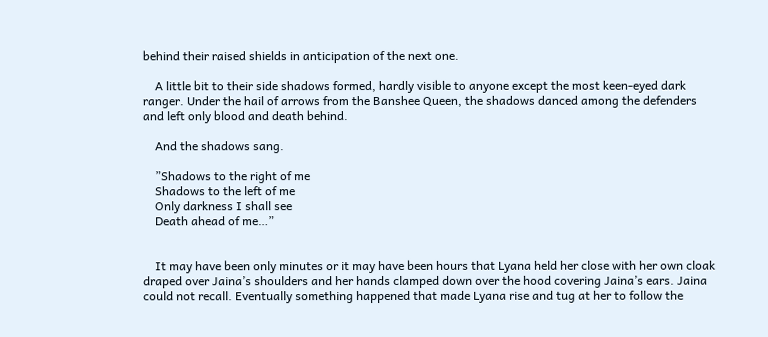behind their raised shields in anticipation of the next one.

    A little bit to their side shadows formed, hardly visible to anyone except the most keen-eyed dark ranger. Under the hail of arrows from the Banshee Queen, the shadows danced among the defenders and left only blood and death behind.

    And the shadows sang.

    ”Shadows to the right of me
    Shadows to the left of me
    Only darkness I shall see
    Death ahead of me…”


    It may have been only minutes or it may have been hours that Lyana held her close with her own cloak draped over Jaina’s shoulders and her hands clamped down over the hood covering Jaina’s ears. Jaina could not recall. Eventually something happened that made Lyana rise and tug at her to follow the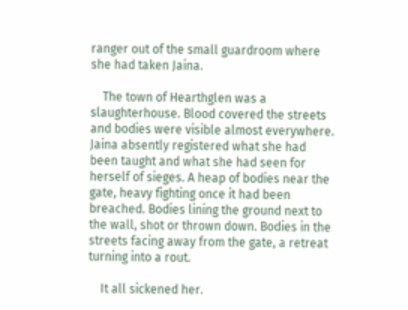ranger out of the small guardroom where she had taken Jaina.

    The town of Hearthglen was a slaughterhouse. Blood covered the streets and bodies were visible almost everywhere. Jaina absently registered what she had been taught and what she had seen for herself of sieges. A heap of bodies near the gate, heavy fighting once it had been breached. Bodies lining the ground next to the wall, shot or thrown down. Bodies in the streets facing away from the gate, a retreat turning into a rout.

    It all sickened her.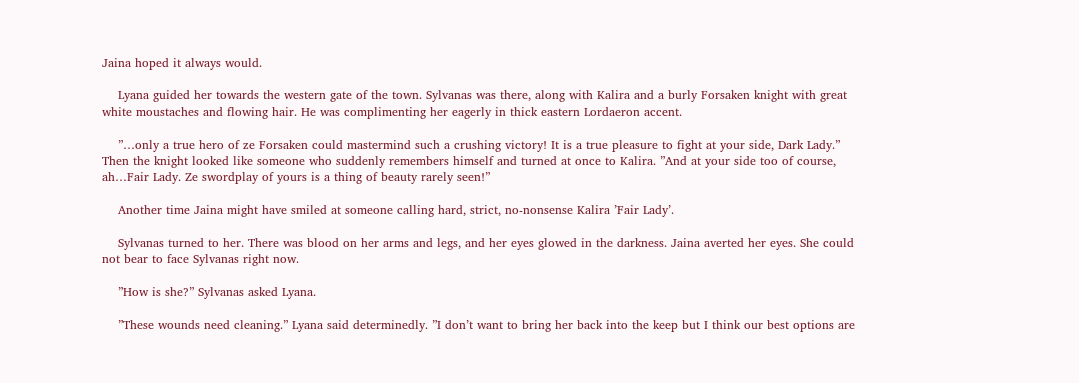Jaina hoped it always would.

    Lyana guided her towards the western gate of the town. Sylvanas was there, along with Kalira and a burly Forsaken knight with great white moustaches and flowing hair. He was complimenting her eagerly in thick eastern Lordaeron accent.

    ”…only a true hero of ze Forsaken could mastermind such a crushing victory! It is a true pleasure to fight at your side, Dark Lady.” Then the knight looked like someone who suddenly remembers himself and turned at once to Kalira. ”And at your side too of course, ah…Fair Lady. Ze swordplay of yours is a thing of beauty rarely seen!”

    Another time Jaina might have smiled at someone calling hard, strict, no-nonsense Kalira ’Fair Lady’.

    Sylvanas turned to her. There was blood on her arms and legs, and her eyes glowed in the darkness. Jaina averted her eyes. She could not bear to face Sylvanas right now.

    ”How is she?” Sylvanas asked Lyana.

    ”These wounds need cleaning.” Lyana said determinedly. ”I don’t want to bring her back into the keep but I think our best options are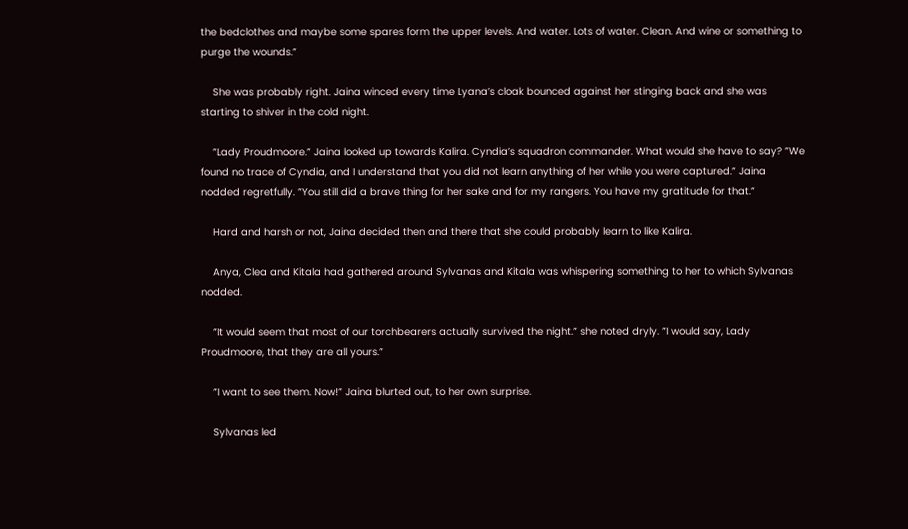the bedclothes and maybe some spares form the upper levels. And water. Lots of water. Clean. And wine or something to purge the wounds.”

    She was probably right. Jaina winced every time Lyana’s cloak bounced against her stinging back and she was starting to shiver in the cold night.

    ”Lady Proudmoore.” Jaina looked up towards Kalira. Cyndia’s squadron commander. What would she have to say? ”We found no trace of Cyndia, and I understand that you did not learn anything of her while you were captured.” Jaina nodded regretfully. ”You still did a brave thing for her sake and for my rangers. You have my gratitude for that.”

    Hard and harsh or not, Jaina decided then and there that she could probably learn to like Kalira.

    Anya, Clea and Kitala had gathered around Sylvanas and Kitala was whispering something to her to which Sylvanas nodded.

    ”It would seem that most of our torchbearers actually survived the night.” she noted dryly. ”I would say, Lady Proudmoore, that they are all yours.”

    ”I want to see them. Now!” Jaina blurted out, to her own surprise.

    Sylvanas led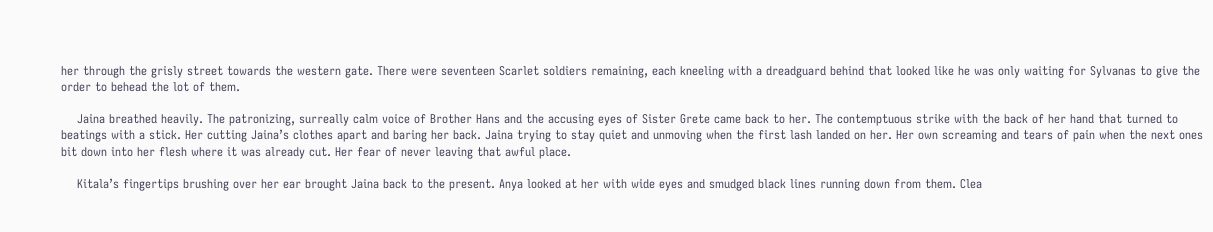her through the grisly street towards the western gate. There were seventeen Scarlet soldiers remaining, each kneeling with a dreadguard behind that looked like he was only waiting for Sylvanas to give the order to behead the lot of them.

    Jaina breathed heavily. The patronizing, surreally calm voice of Brother Hans and the accusing eyes of Sister Grete came back to her. The contemptuous strike with the back of her hand that turned to beatings with a stick. Her cutting Jaina’s clothes apart and baring her back. Jaina trying to stay quiet and unmoving when the first lash landed on her. Her own screaming and tears of pain when the next ones bit down into her flesh where it was already cut. Her fear of never leaving that awful place.

    Kitala’s fingertips brushing over her ear brought Jaina back to the present. Anya looked at her with wide eyes and smudged black lines running down from them. Clea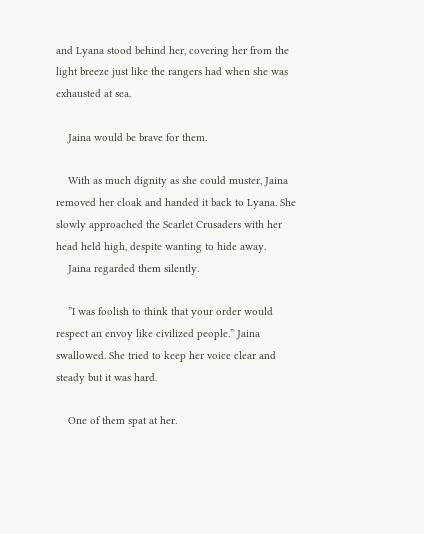and Lyana stood behind her, covering her from the light breeze just like the rangers had when she was exhausted at sea.

    Jaina would be brave for them.

    With as much dignity as she could muster, Jaina removed her cloak and handed it back to Lyana. She slowly approached the Scarlet Crusaders with her head held high, despite wanting to hide away.
    Jaina regarded them silently.

    ”I was foolish to think that your order would respect an envoy like civilized people.” Jaina swallowed. She tried to keep her voice clear and steady but it was hard.

    One of them spat at her.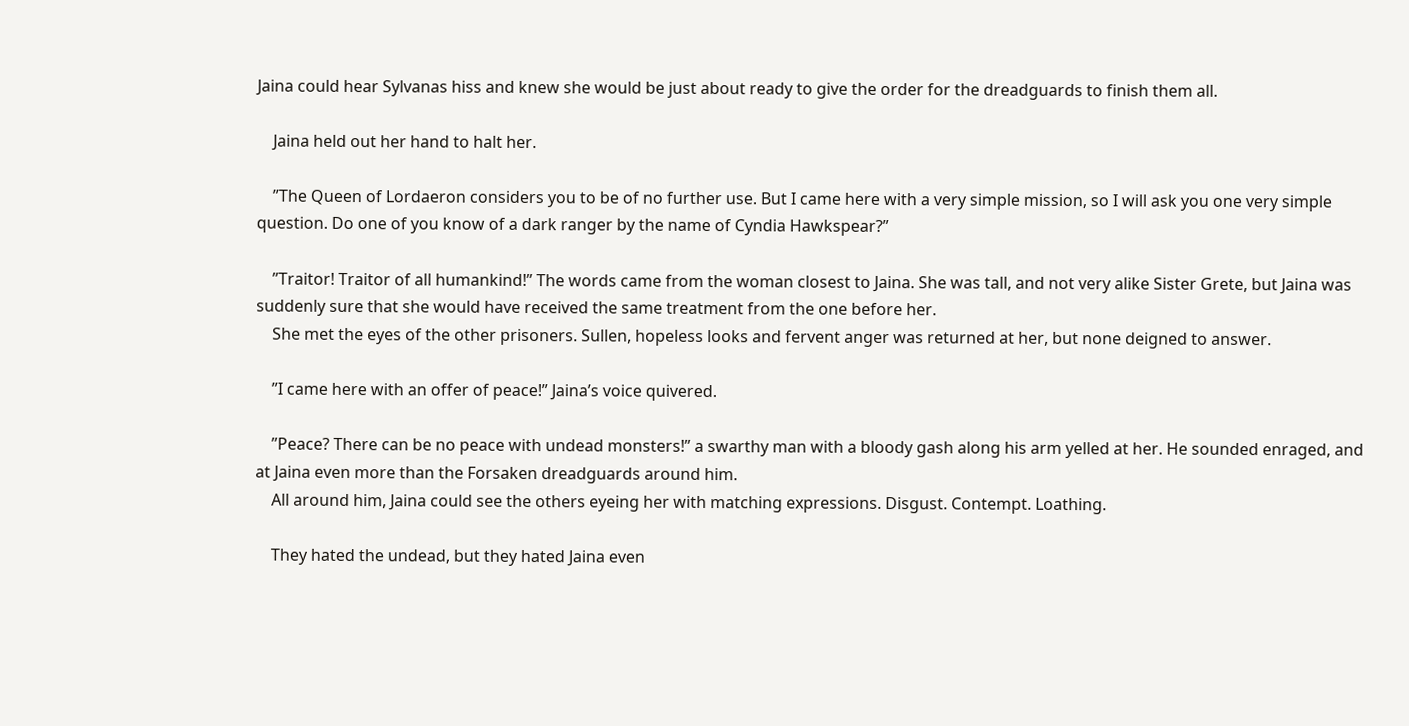Jaina could hear Sylvanas hiss and knew she would be just about ready to give the order for the dreadguards to finish them all.

    Jaina held out her hand to halt her.

    ”The Queen of Lordaeron considers you to be of no further use. But I came here with a very simple mission, so I will ask you one very simple question. Do one of you know of a dark ranger by the name of Cyndia Hawkspear?”

    ”Traitor! Traitor of all humankind!” The words came from the woman closest to Jaina. She was tall, and not very alike Sister Grete, but Jaina was suddenly sure that she would have received the same treatment from the one before her.
    She met the eyes of the other prisoners. Sullen, hopeless looks and fervent anger was returned at her, but none deigned to answer.

    ”I came here with an offer of peace!” Jaina’s voice quivered.

    ”Peace? There can be no peace with undead monsters!” a swarthy man with a bloody gash along his arm yelled at her. He sounded enraged, and at Jaina even more than the Forsaken dreadguards around him.
    All around him, Jaina could see the others eyeing her with matching expressions. Disgust. Contempt. Loathing.

    They hated the undead, but they hated Jaina even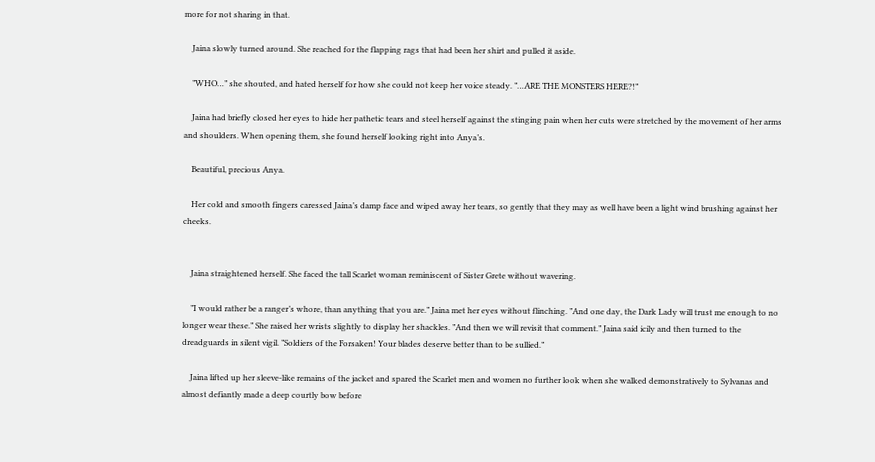more for not sharing in that.

    Jaina slowly turned around. She reached for the flapping rags that had been her shirt and pulled it aside.

    ”WHO…” she shouted, and hated herself for how she could not keep her voice steady. ”…ARE THE MONSTERS HERE?!”

    Jaina had briefly closed her eyes to hide her pathetic tears and steel herself against the stinging pain when her cuts were stretched by the movement of her arms and shoulders. When opening them, she found herself looking right into Anya’s.

    Beautiful, precious Anya.

    Her cold and smooth fingers caressed Jaina’s damp face and wiped away her tears, so gently that they may as well have been a light wind brushing against her cheeks.


    Jaina straightened herself. She faced the tall Scarlet woman reminiscent of Sister Grete without wavering.

    ”I would rather be a ranger’s whore, than anything that you are.” Jaina met her eyes without flinching. ”And one day, the Dark Lady will trust me enough to no longer wear these.” She raised her wrists slightly to display her shackles. ”And then we will revisit that comment.” Jaina said icily and then turned to the dreadguards in silent vigil. ”Soldiers of the Forsaken! Your blades deserve better than to be sullied.”

    Jaina lifted up her sleeve-like remains of the jacket and spared the Scarlet men and women no further look when she walked demonstratively to Sylvanas and almost defiantly made a deep courtly bow before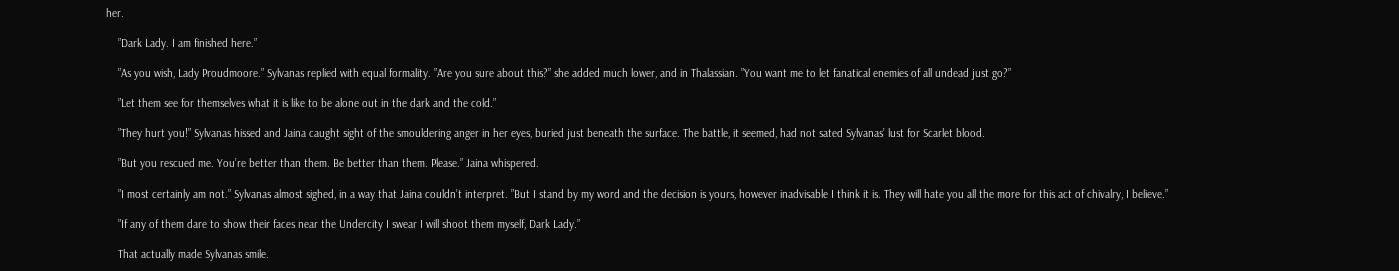her.

    ”Dark Lady. I am finished here.”

    ”As you wish, Lady Proudmoore.” Sylvanas replied with equal formality. ”Are you sure about this?” she added much lower, and in Thalassian. ”You want me to let fanatical enemies of all undead just go?”

    ”Let them see for themselves what it is like to be alone out in the dark and the cold.”

    ”They hurt you!” Sylvanas hissed and Jaina caught sight of the smouldering anger in her eyes, buried just beneath the surface. The battle, it seemed, had not sated Sylvanas’ lust for Scarlet blood.

    ”But you rescued me. You’re better than them. Be better than them. Please.” Jaina whispered.

    ”I most certainly am not.” Sylvanas almost sighed, in a way that Jaina couldn’t interpret. ”But I stand by my word and the decision is yours, however inadvisable I think it is. They will hate you all the more for this act of chivalry, I believe.”

    ”If any of them dare to show their faces near the Undercity I swear I will shoot them myself, Dark Lady.”

    That actually made Sylvanas smile.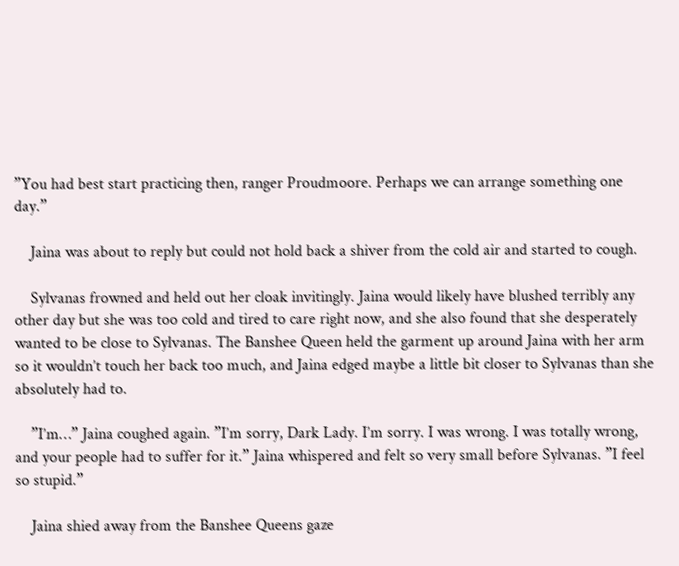”You had best start practicing then, ranger Proudmoore. Perhaps we can arrange something one day.”

    Jaina was about to reply but could not hold back a shiver from the cold air and started to cough.

    Sylvanas frowned and held out her cloak invitingly. Jaina would likely have blushed terribly any other day but she was too cold and tired to care right now, and she also found that she desperately wanted to be close to Sylvanas. The Banshee Queen held the garment up around Jaina with her arm so it wouldn’t touch her back too much, and Jaina edged maybe a little bit closer to Sylvanas than she absolutely had to.

    ”I’m…” Jaina coughed again. ”I’m sorry, Dark Lady. I’m sorry. I was wrong. I was totally wrong, and your people had to suffer for it.” Jaina whispered and felt so very small before Sylvanas. ”I feel so stupid.”

    Jaina shied away from the Banshee Queens gaze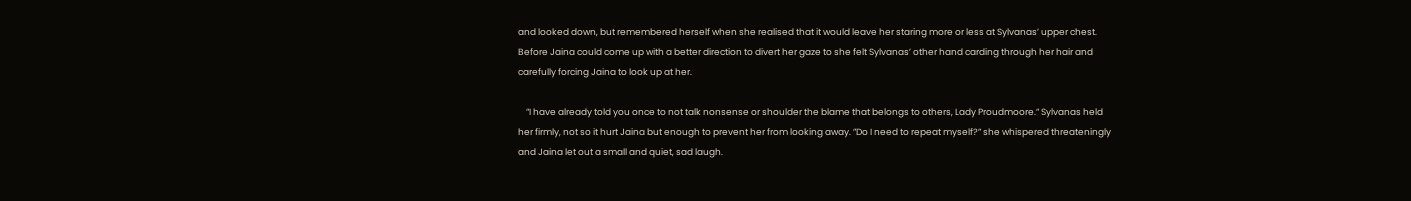and looked down, but remembered herself when she realised that it would leave her staring more or less at Sylvanas’ upper chest. Before Jaina could come up with a better direction to divert her gaze to she felt Sylvanas’ other hand carding through her hair and carefully forcing Jaina to look up at her.

    ”I have already told you once to not talk nonsense or shoulder the blame that belongs to others, Lady Proudmoore.” Sylvanas held her firmly, not so it hurt Jaina but enough to prevent her from looking away. ”Do I need to repeat myself?” she whispered threateningly and Jaina let out a small and quiet, sad laugh.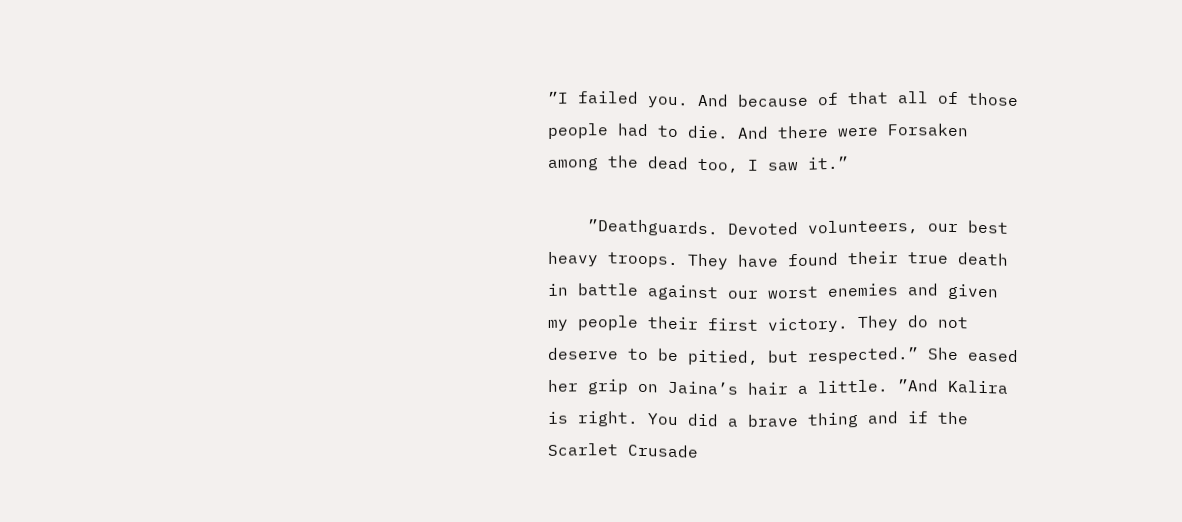”I failed you. And because of that all of those people had to die. And there were Forsaken among the dead too, I saw it.”

    ”Deathguards. Devoted volunteers, our best heavy troops. They have found their true death in battle against our worst enemies and given my people their first victory. They do not deserve to be pitied, but respected.” She eased her grip on Jaina’s hair a little. ”And Kalira is right. You did a brave thing and if the Scarlet Crusade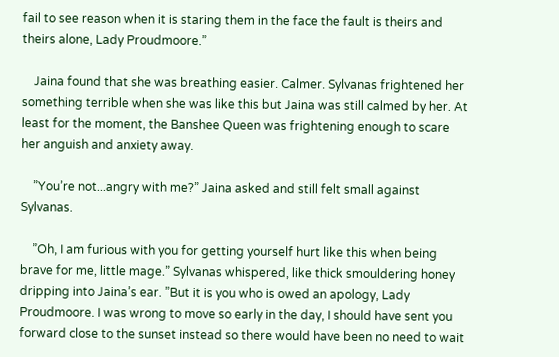fail to see reason when it is staring them in the face the fault is theirs and theirs alone, Lady Proudmoore.”

    Jaina found that she was breathing easier. Calmer. Sylvanas frightened her something terrible when she was like this but Jaina was still calmed by her. At least for the moment, the Banshee Queen was frightening enough to scare her anguish and anxiety away.

    ”You’re not...angry with me?” Jaina asked and still felt small against Sylvanas.

    ”Oh, I am furious with you for getting yourself hurt like this when being brave for me, little mage.” Sylvanas whispered, like thick smouldering honey dripping into Jaina’s ear. ”But it is you who is owed an apology, Lady Proudmoore. I was wrong to move so early in the day, I should have sent you forward close to the sunset instead so there would have been no need to wait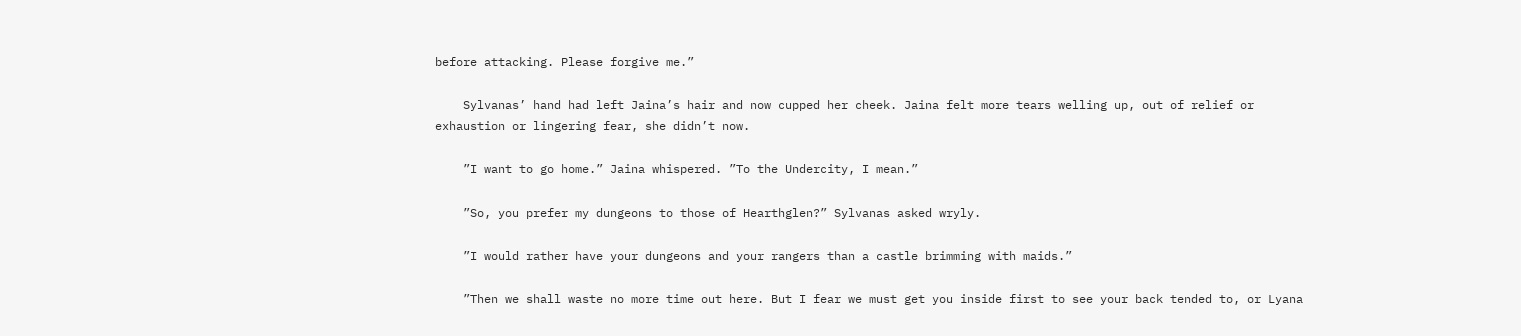before attacking. Please forgive me.”

    Sylvanas’ hand had left Jaina’s hair and now cupped her cheek. Jaina felt more tears welling up, out of relief or exhaustion or lingering fear, she didn’t now.

    ”I want to go home.” Jaina whispered. ”To the Undercity, I mean.”

    ”So, you prefer my dungeons to those of Hearthglen?” Sylvanas asked wryly.

    ”I would rather have your dungeons and your rangers than a castle brimming with maids.”

    ”Then we shall waste no more time out here. But I fear we must get you inside first to see your back tended to, or Lyana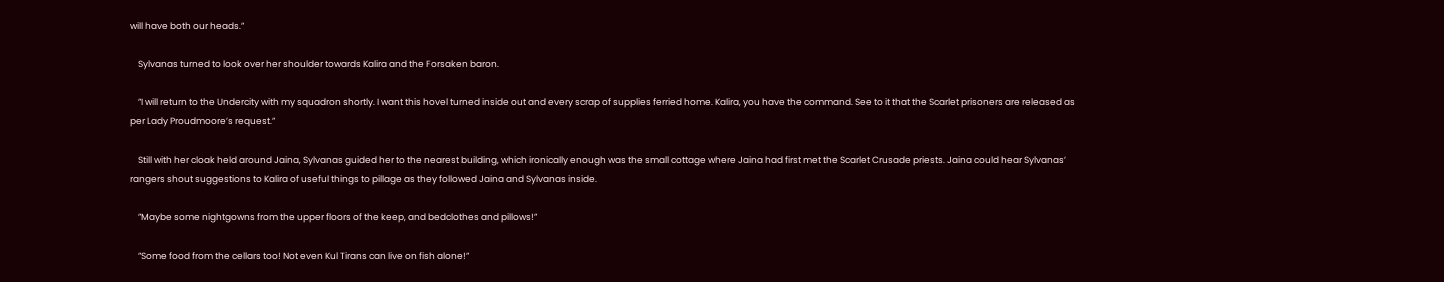will have both our heads.”

    Sylvanas turned to look over her shoulder towards Kalira and the Forsaken baron.

    ”I will return to the Undercity with my squadron shortly. I want this hovel turned inside out and every scrap of supplies ferried home. Kalira, you have the command. See to it that the Scarlet prisoners are released as per Lady Proudmoore’s request.”

    Still with her cloak held around Jaina, Sylvanas guided her to the nearest building, which ironically enough was the small cottage where Jaina had first met the Scarlet Crusade priests. Jaina could hear Sylvanas’ rangers shout suggestions to Kalira of useful things to pillage as they followed Jaina and Sylvanas inside.

    ”Maybe some nightgowns from the upper floors of the keep, and bedclothes and pillows!”

    ”Some food from the cellars too! Not even Kul Tirans can live on fish alone!”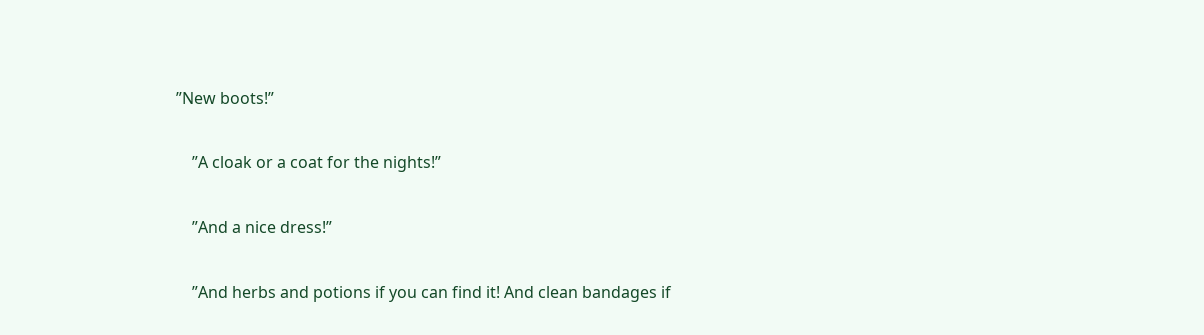”New boots!”

    ”A cloak or a coat for the nights!”

    ”And a nice dress!”

    ”And herbs and potions if you can find it! And clean bandages if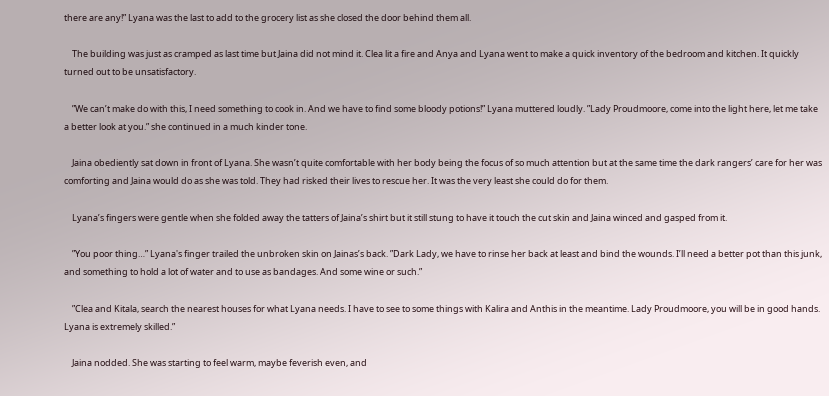there are any!” Lyana was the last to add to the grocery list as she closed the door behind them all.

    The building was just as cramped as last time but Jaina did not mind it. Clea lit a fire and Anya and Lyana went to make a quick inventory of the bedroom and kitchen. It quickly turned out to be unsatisfactory.

    ”We can’t make do with this, I need something to cook in. And we have to find some bloody potions!” Lyana muttered loudly. ”Lady Proudmoore, come into the light here, let me take a better look at you.” she continued in a much kinder tone.

    Jaina obediently sat down in front of Lyana. She wasn’t quite comfortable with her body being the focus of so much attention but at the same time the dark rangers’ care for her was comforting and Jaina would do as she was told. They had risked their lives to rescue her. It was the very least she could do for them.

    Lyana’s fingers were gentle when she folded away the tatters of Jaina’s shirt but it still stung to have it touch the cut skin and Jaina winced and gasped from it.

    ”You poor thing…” Lyana's finger trailed the unbroken skin on Jainas’s back. ”Dark Lady, we have to rinse her back at least and bind the wounds. I’ll need a better pot than this junk, and something to hold a lot of water and to use as bandages. And some wine or such.”

    ”Clea and Kitala, search the nearest houses for what Lyana needs. I have to see to some things with Kalira and Anthis in the meantime. Lady Proudmoore, you will be in good hands. Lyana is extremely skilled.”

    Jaina nodded. She was starting to feel warm, maybe feverish even, and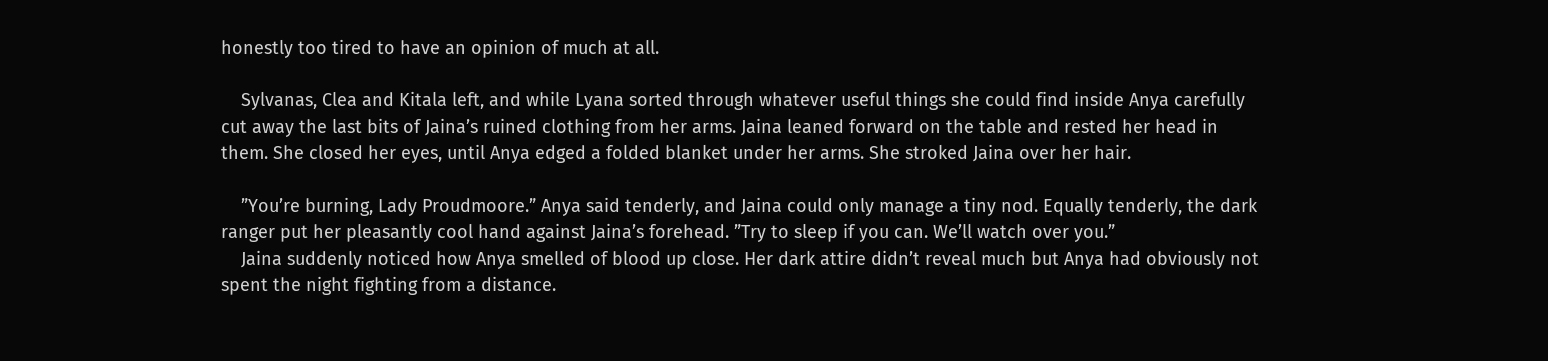honestly too tired to have an opinion of much at all.

    Sylvanas, Clea and Kitala left, and while Lyana sorted through whatever useful things she could find inside Anya carefully cut away the last bits of Jaina’s ruined clothing from her arms. Jaina leaned forward on the table and rested her head in them. She closed her eyes, until Anya edged a folded blanket under her arms. She stroked Jaina over her hair.

    ”You’re burning, Lady Proudmoore.” Anya said tenderly, and Jaina could only manage a tiny nod. Equally tenderly, the dark ranger put her pleasantly cool hand against Jaina’s forehead. ”Try to sleep if you can. We’ll watch over you.”
    Jaina suddenly noticed how Anya smelled of blood up close. Her dark attire didn’t reveal much but Anya had obviously not spent the night fighting from a distance.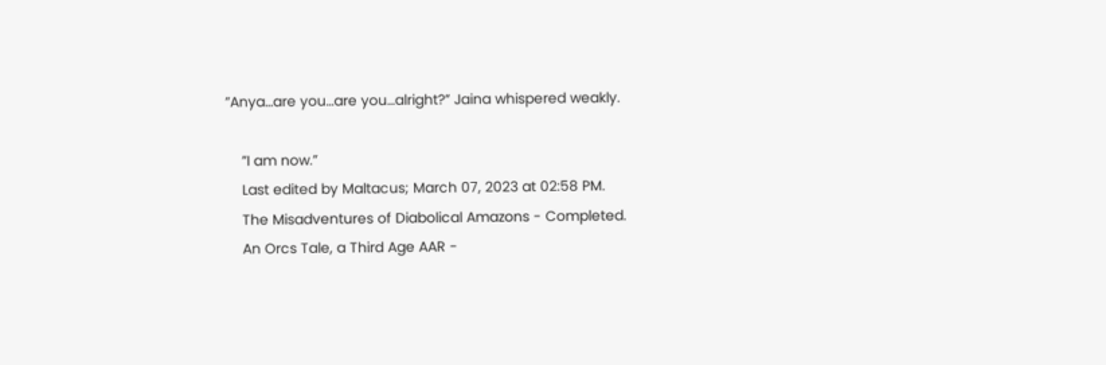”Anya…are you…are you…alright?” Jaina whispered weakly.

    ”I am now.”
    Last edited by Maltacus; March 07, 2023 at 02:58 PM.
    The Misadventures of Diabolical Amazons - Completed.
    An Orcs Tale, a Third Age AAR -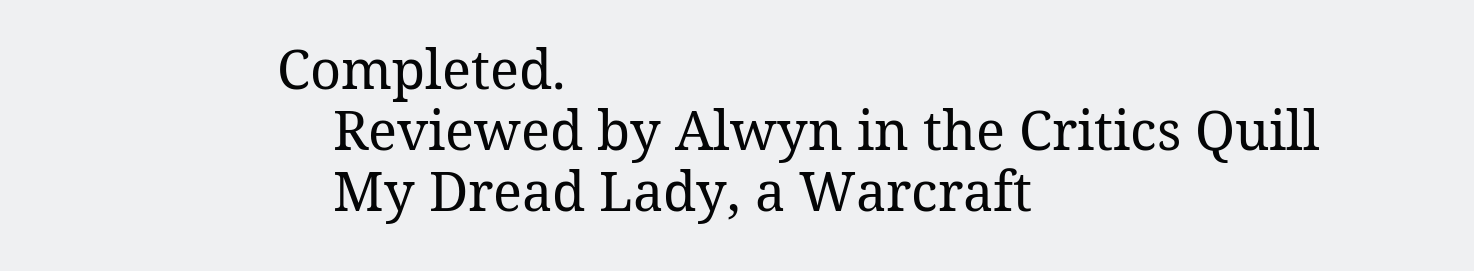Completed.
    Reviewed by Alwyn in the Critics Quill
    My Dread Lady, a Warcraft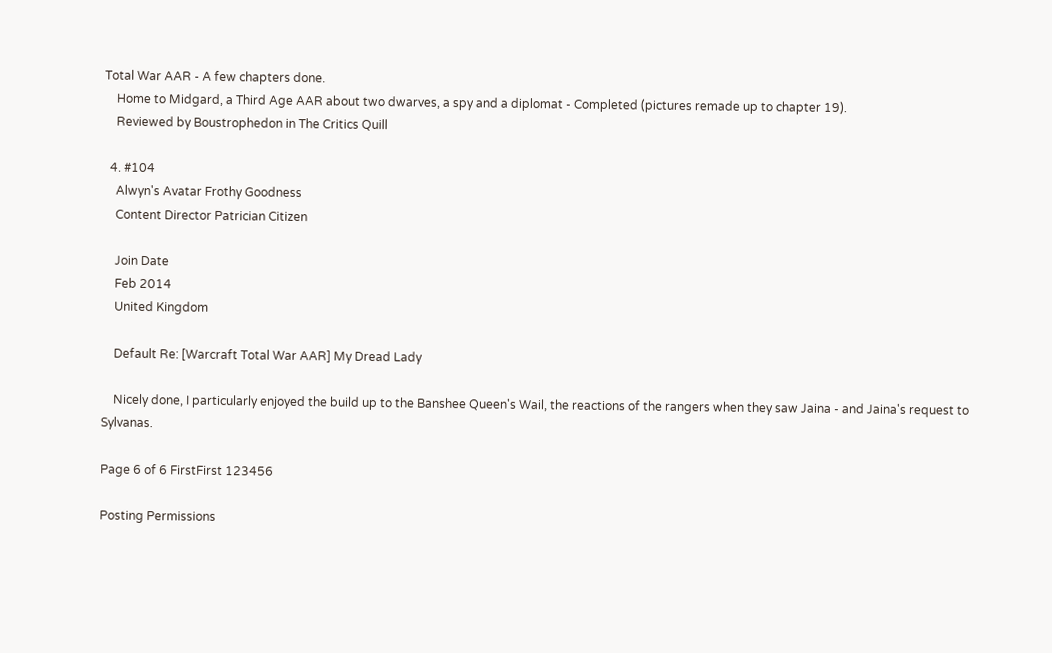Total War AAR - A few chapters done.
    Home to Midgard, a Third Age AAR about two dwarves, a spy and a diplomat - Completed (pictures remade up to chapter 19).
    Reviewed by Boustrophedon in The Critics Quill

  4. #104
    Alwyn's Avatar Frothy Goodness
    Content Director Patrician Citizen

    Join Date
    Feb 2014
    United Kingdom

    Default Re: [Warcraft Total War AAR] My Dread Lady

    Nicely done, I particularly enjoyed the build up to the Banshee Queen's Wail, the reactions of the rangers when they saw Jaina - and Jaina's request to Sylvanas.

Page 6 of 6 FirstFirst 123456

Posting Permissions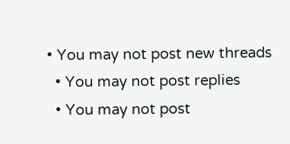• You may not post new threads
  • You may not post replies
  • You may not post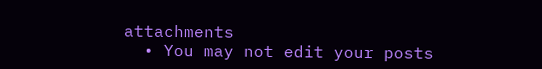attachments
  • You may not edit your posts